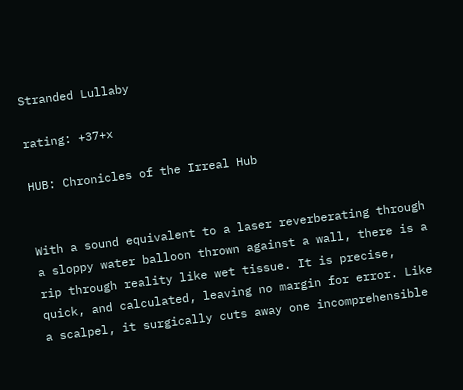Stranded Lullaby

rating: +37+x

HUB: Chronicles of the Irreal Hub


With a sound equivalent to a laser reverberating through a sloppy water balloon thrown against a wall, there is a rip through reality like wet tissue. It is precise, quick, and calculated, leaving no margin for error. Like a scalpel, it surgically cuts away one incomprehensible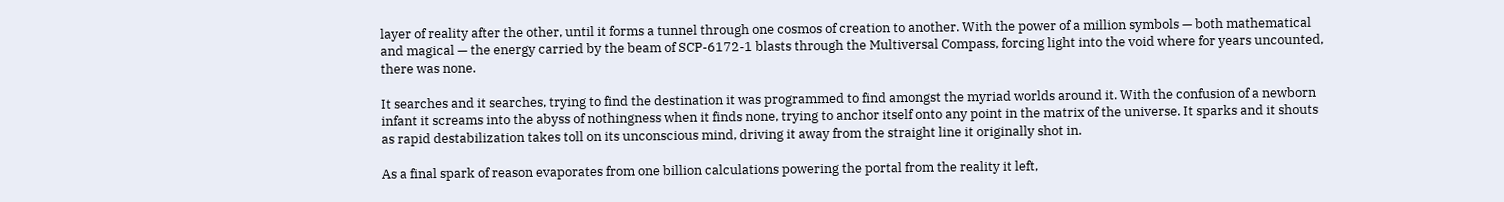layer of reality after the other, until it forms a tunnel through one cosmos of creation to another. With the power of a million symbols — both mathematical and magical — the energy carried by the beam of SCP-6172-1 blasts through the Multiversal Compass, forcing light into the void where for years uncounted, there was none.

It searches and it searches, trying to find the destination it was programmed to find amongst the myriad worlds around it. With the confusion of a newborn infant it screams into the abyss of nothingness when it finds none, trying to anchor itself onto any point in the matrix of the universe. It sparks and it shouts as rapid destabilization takes toll on its unconscious mind, driving it away from the straight line it originally shot in.

As a final spark of reason evaporates from one billion calculations powering the portal from the reality it left,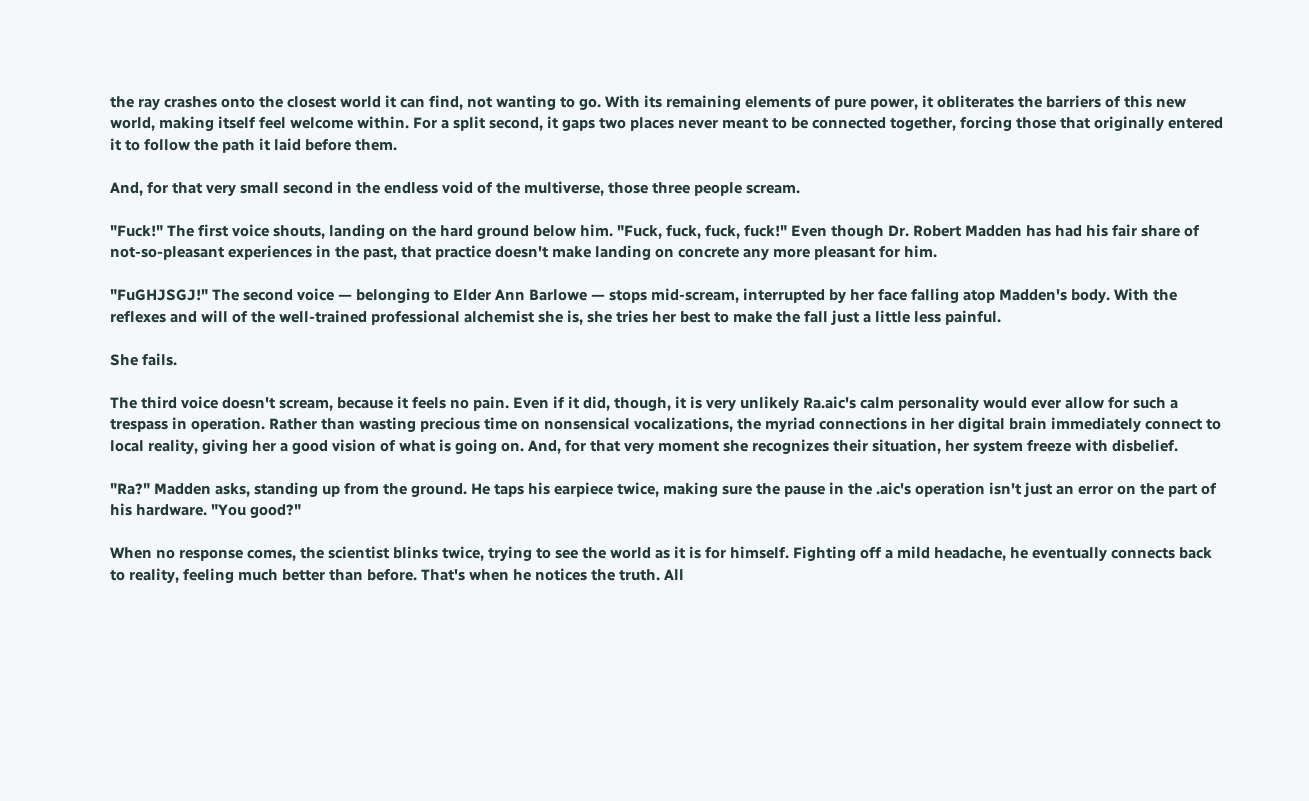the ray crashes onto the closest world it can find, not wanting to go. With its remaining elements of pure power, it obliterates the barriers of this new world, making itself feel welcome within. For a split second, it gaps two places never meant to be connected together, forcing those that originally entered it to follow the path it laid before them.

And, for that very small second in the endless void of the multiverse, those three people scream.

"Fuck!" The first voice shouts, landing on the hard ground below him. "Fuck, fuck, fuck, fuck!" Even though Dr. Robert Madden has had his fair share of not-so-pleasant experiences in the past, that practice doesn't make landing on concrete any more pleasant for him.

"FuGHJSGJ!" The second voice — belonging to Elder Ann Barlowe — stops mid-scream, interrupted by her face falling atop Madden's body. With the reflexes and will of the well-trained professional alchemist she is, she tries her best to make the fall just a little less painful.

She fails.

The third voice doesn't scream, because it feels no pain. Even if it did, though, it is very unlikely Ra.aic's calm personality would ever allow for such a trespass in operation. Rather than wasting precious time on nonsensical vocalizations, the myriad connections in her digital brain immediately connect to local reality, giving her a good vision of what is going on. And, for that very moment she recognizes their situation, her system freeze with disbelief.

"Ra?" Madden asks, standing up from the ground. He taps his earpiece twice, making sure the pause in the .aic's operation isn't just an error on the part of his hardware. "You good?"

When no response comes, the scientist blinks twice, trying to see the world as it is for himself. Fighting off a mild headache, he eventually connects back to reality, feeling much better than before. That's when he notices the truth. All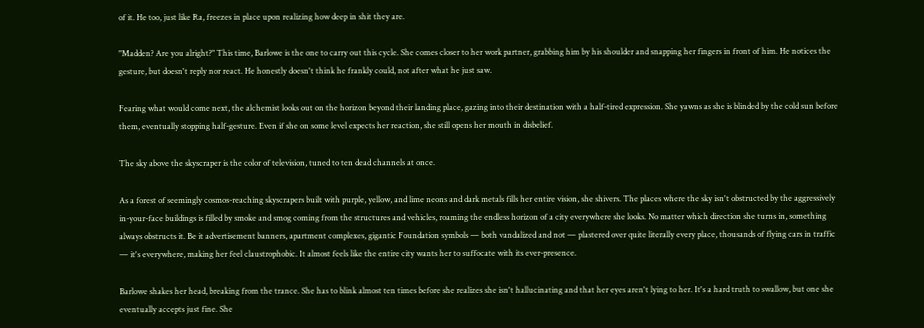of it. He too, just like Ra, freezes in place upon realizing how deep in shit they are.

"Madden? Are you alright?" This time, Barlowe is the one to carry out this cycle. She comes closer to her work partner, grabbing him by his shoulder and snapping her fingers in front of him. He notices the gesture, but doesn't reply nor react. He honestly doesn't think he frankly could, not after what he just saw.

Fearing what would come next, the alchemist looks out on the horizon beyond their landing place, gazing into their destination with a half-tired expression. She yawns as she is blinded by the cold sun before them, eventually stopping half-gesture. Even if she on some level expects her reaction, she still opens her mouth in disbelief.

The sky above the skyscraper is the color of television, tuned to ten dead channels at once.

As a forest of seemingly cosmos-reaching skyscrapers built with purple, yellow, and lime neons and dark metals fills her entire vision, she shivers. The places where the sky isn't obstructed by the aggressively in-your-face buildings is filled by smoke and smog coming from the structures and vehicles, roaming the endless horizon of a city everywhere she looks. No matter which direction she turns in, something always obstructs it. Be it advertisement banners, apartment complexes, gigantic Foundation symbols — both vandalized and not — plastered over quite literally every place, thousands of flying cars in traffic — it's everywhere, making her feel claustrophobic. It almost feels like the entire city wants her to suffocate with its ever-presence.

Barlowe shakes her head, breaking from the trance. She has to blink almost ten times before she realizes she isn't hallucinating and that her eyes aren't lying to her. It's a hard truth to swallow, but one she eventually accepts just fine. She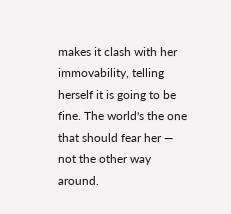makes it clash with her immovability, telling herself it is going to be fine. The world's the one that should fear her — not the other way around.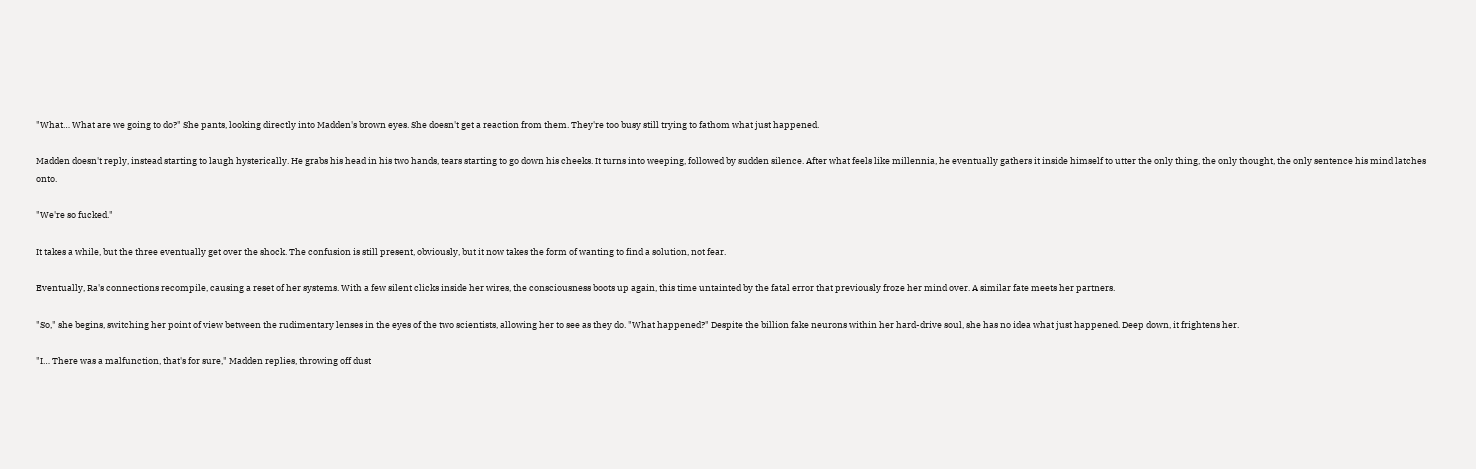"What… What are we going to do?" She pants, looking directly into Madden's brown eyes. She doesn't get a reaction from them. They're too busy still trying to fathom what just happened.

Madden doesn't reply, instead starting to laugh hysterically. He grabs his head in his two hands, tears starting to go down his cheeks. It turns into weeping, followed by sudden silence. After what feels like millennia, he eventually gathers it inside himself to utter the only thing, the only thought, the only sentence his mind latches onto.

"We're so fucked."

It takes a while, but the three eventually get over the shock. The confusion is still present, obviously, but it now takes the form of wanting to find a solution, not fear.

Eventually, Ra's connections recompile, causing a reset of her systems. With a few silent clicks inside her wires, the consciousness boots up again, this time untainted by the fatal error that previously froze her mind over. A similar fate meets her partners.

"So," she begins, switching her point of view between the rudimentary lenses in the eyes of the two scientists, allowing her to see as they do. "What happened?" Despite the billion fake neurons within her hard-drive soul, she has no idea what just happened. Deep down, it frightens her.

"I… There was a malfunction, that's for sure," Madden replies, throwing off dust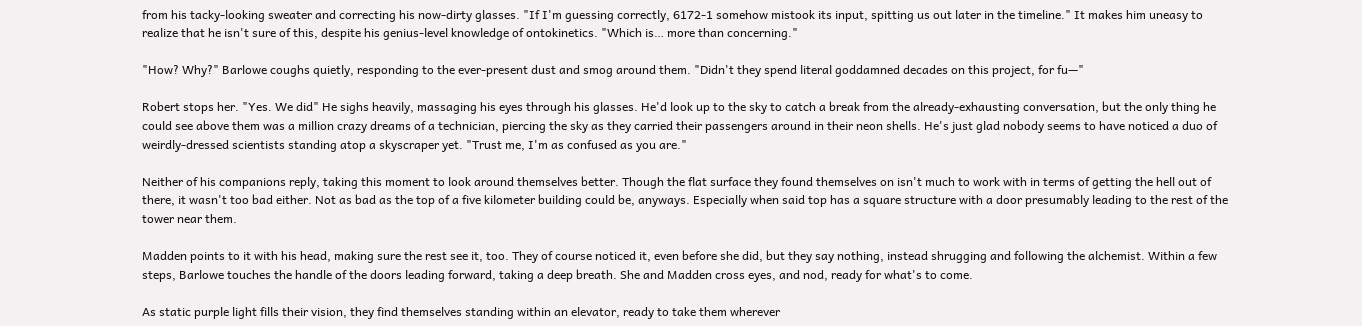from his tacky-looking sweater and correcting his now-dirty glasses. "If I'm guessing correctly, 6172-1 somehow mistook its input, spitting us out later in the timeline." It makes him uneasy to realize that he isn't sure of this, despite his genius-level knowledge of ontokinetics. "Which is… more than concerning."

"How? Why?" Barlowe coughs quietly, responding to the ever-present dust and smog around them. "Didn't they spend literal goddamned decades on this project, for fu—"

Robert stops her. "Yes. We did" He sighs heavily, massaging his eyes through his glasses. He'd look up to the sky to catch a break from the already-exhausting conversation, but the only thing he could see above them was a million crazy dreams of a technician, piercing the sky as they carried their passengers around in their neon shells. He's just glad nobody seems to have noticed a duo of weirdly-dressed scientists standing atop a skyscraper yet. "Trust me, I'm as confused as you are."

Neither of his companions reply, taking this moment to look around themselves better. Though the flat surface they found themselves on isn't much to work with in terms of getting the hell out of there, it wasn't too bad either. Not as bad as the top of a five kilometer building could be, anyways. Especially when said top has a square structure with a door presumably leading to the rest of the tower near them.

Madden points to it with his head, making sure the rest see it, too. They of course noticed it, even before she did, but they say nothing, instead shrugging and following the alchemist. Within a few steps, Barlowe touches the handle of the doors leading forward, taking a deep breath. She and Madden cross eyes, and nod, ready for what's to come.

As static purple light fills their vision, they find themselves standing within an elevator, ready to take them wherever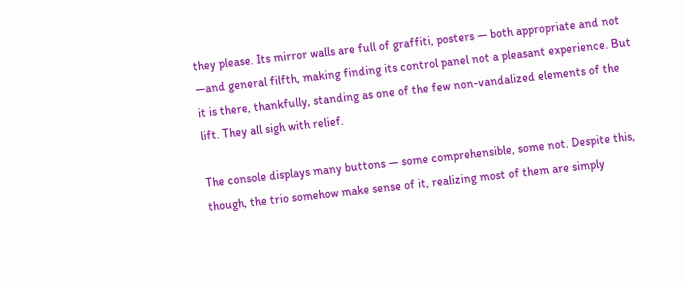they please. Its mirror walls are full of graffiti, posters — both appropriate and not —and general filfth, making finding its control panel not a pleasant experience. But it is there, thankfully, standing as one of the few non-vandalized elements of the lift. They all sigh with relief.

The console displays many buttons — some comprehensible, some not. Despite this, though, the trio somehow make sense of it, realizing most of them are simply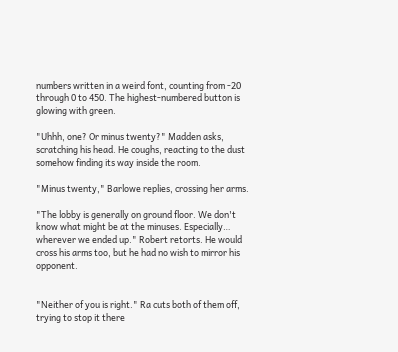numbers written in a weird font, counting from -20 through 0 to 450. The highest-numbered button is glowing with green.

"Uhhh, one? Or minus twenty?" Madden asks, scratching his head. He coughs, reacting to the dust somehow finding its way inside the room.

"Minus twenty," Barlowe replies, crossing her arms.

"The lobby is generally on ground floor. We don't know what might be at the minuses. Especially… wherever we ended up." Robert retorts. He would cross his arms too, but he had no wish to mirror his opponent.


"Neither of you is right." Ra cuts both of them off, trying to stop it there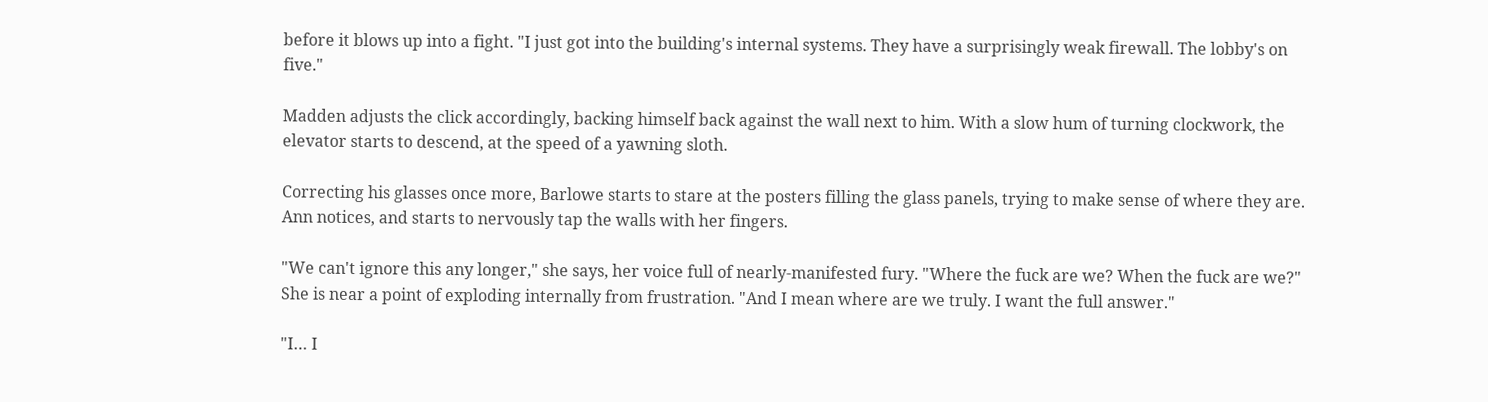before it blows up into a fight. "I just got into the building's internal systems. They have a surprisingly weak firewall. The lobby's on five."

Madden adjusts the click accordingly, backing himself back against the wall next to him. With a slow hum of turning clockwork, the elevator starts to descend, at the speed of a yawning sloth.

Correcting his glasses once more, Barlowe starts to stare at the posters filling the glass panels, trying to make sense of where they are. Ann notices, and starts to nervously tap the walls with her fingers.

"We can't ignore this any longer," she says, her voice full of nearly-manifested fury. "Where the fuck are we? When the fuck are we?" She is near a point of exploding internally from frustration. "And I mean where are we truly. I want the full answer."

"I… I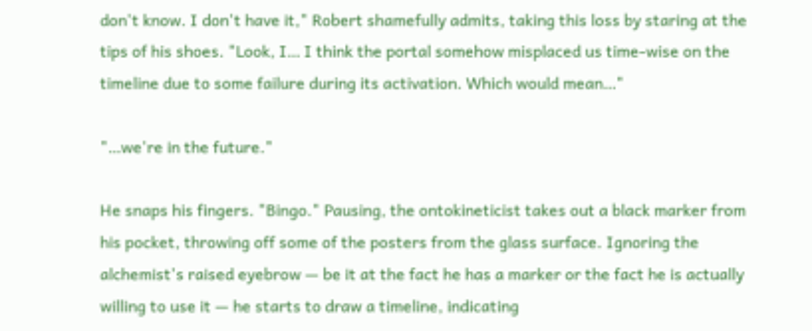don't know. I don't have it," Robert shamefully admits, taking this loss by staring at the tips of his shoes. "Look, I… I think the portal somehow misplaced us time-wise on the timeline due to some failure during its activation. Which would mean…"

"…we're in the future."

He snaps his fingers. "Bingo." Pausing, the ontokineticist takes out a black marker from his pocket, throwing off some of the posters from the glass surface. Ignoring the alchemist's raised eyebrow — be it at the fact he has a marker or the fact he is actually willing to use it — he starts to draw a timeline, indicating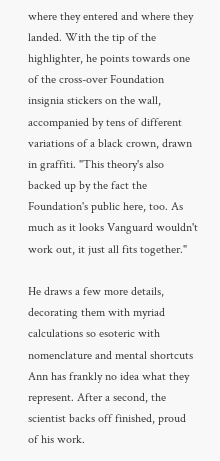where they entered and where they landed. With the tip of the highlighter, he points towards one of the cross-over Foundation insignia stickers on the wall, accompanied by tens of different variations of a black crown, drawn in graffiti. "This theory's also backed up by the fact the Foundation's public here, too. As much as it looks Vanguard wouldn't work out, it just all fits together."

He draws a few more details, decorating them with myriad calculations so esoteric with nomenclature and mental shortcuts Ann has frankly no idea what they represent. After a second, the scientist backs off finished, proud of his work.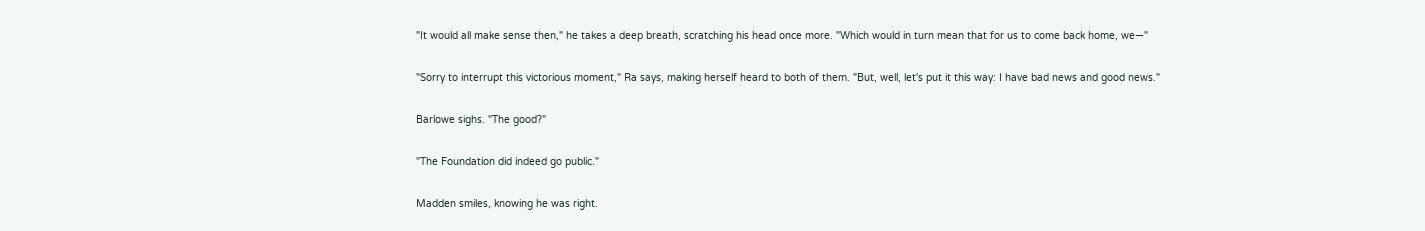"It would all make sense then," he takes a deep breath, scratching his head once more. "Which would in turn mean that for us to come back home, we—"

"Sorry to interrupt this victorious moment," Ra says, making herself heard to both of them. "But, well, let's put it this way: I have bad news and good news."

Barlowe sighs. "The good?"

"The Foundation did indeed go public."

Madden smiles, knowing he was right.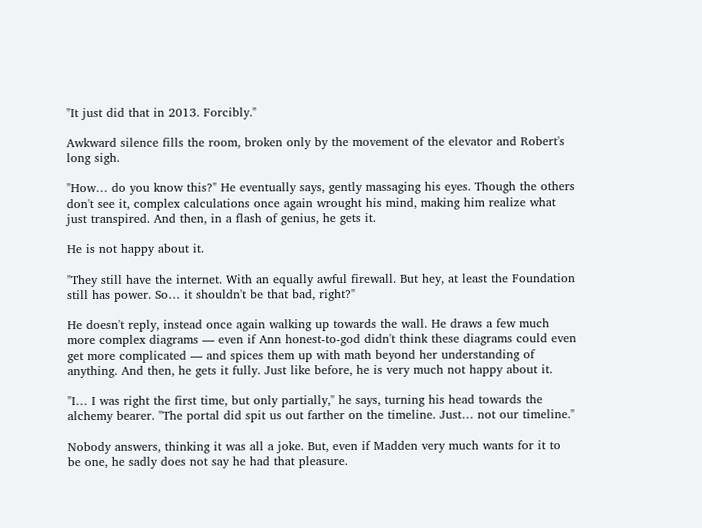"It just did that in 2013. Forcibly."

Awkward silence fills the room, broken only by the movement of the elevator and Robert's long sigh.

"How… do you know this?" He eventually says, gently massaging his eyes. Though the others don't see it, complex calculations once again wrought his mind, making him realize what just transpired. And then, in a flash of genius, he gets it.

He is not happy about it.

"They still have the internet. With an equally awful firewall. But hey, at least the Foundation still has power. So… it shouldn't be that bad, right?"

He doesn't reply, instead once again walking up towards the wall. He draws a few much more complex diagrams — even if Ann honest-to-god didn't think these diagrams could even get more complicated — and spices them up with math beyond her understanding of anything. And then, he gets it fully. Just like before, he is very much not happy about it.

"I… I was right the first time, but only partially," he says, turning his head towards the alchemy bearer. "The portal did spit us out farther on the timeline. Just… not our timeline."

Nobody answers, thinking it was all a joke. But, even if Madden very much wants for it to be one, he sadly does not say he had that pleasure.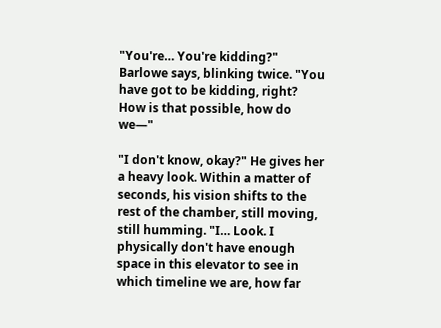"You're… You're kidding?" Barlowe says, blinking twice. "You have got to be kidding, right? How is that possible, how do we—"

"I don't know, okay?" He gives her a heavy look. Within a matter of seconds, his vision shifts to the rest of the chamber, still moving, still humming. "I… Look. I physically don't have enough space in this elevator to see in which timeline we are, how far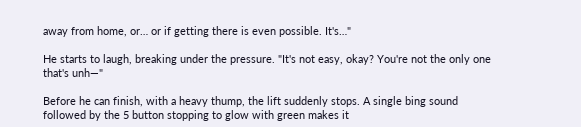away from home, or… or if getting there is even possible. It's…"

He starts to laugh, breaking under the pressure. "It's not easy, okay? You're not the only one that's unh—"

Before he can finish, with a heavy thump, the lift suddenly stops. A single bing sound followed by the 5 button stopping to glow with green makes it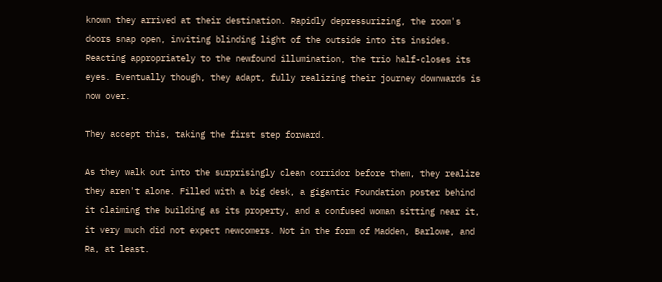known they arrived at their destination. Rapidly depressurizing, the room's doors snap open, inviting blinding light of the outside into its insides. Reacting appropriately to the newfound illumination, the trio half-closes its eyes. Eventually though, they adapt, fully realizing their journey downwards is now over.

They accept this, taking the first step forward.

As they walk out into the surprisingly clean corridor before them, they realize they aren't alone. Filled with a big desk, a gigantic Foundation poster behind it claiming the building as its property, and a confused woman sitting near it, it very much did not expect newcomers. Not in the form of Madden, Barlowe, and Ra, at least.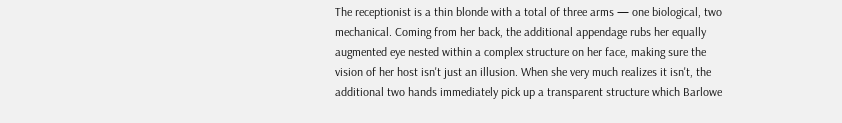The receptionist is a thin blonde with a total of three arms — one biological, two mechanical. Coming from her back, the additional appendage rubs her equally augmented eye nested within a complex structure on her face, making sure the vision of her host isn't just an illusion. When she very much realizes it isn't, the additional two hands immediately pick up a transparent structure which Barlowe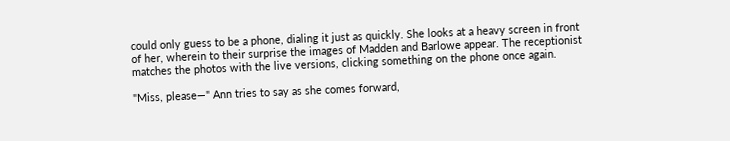could only guess to be a phone, dialing it just as quickly. She looks at a heavy screen in front of her, wherein to their surprise the images of Madden and Barlowe appear. The receptionist matches the photos with the live versions, clicking something on the phone once again.

"Miss, please—" Ann tries to say as she comes forward,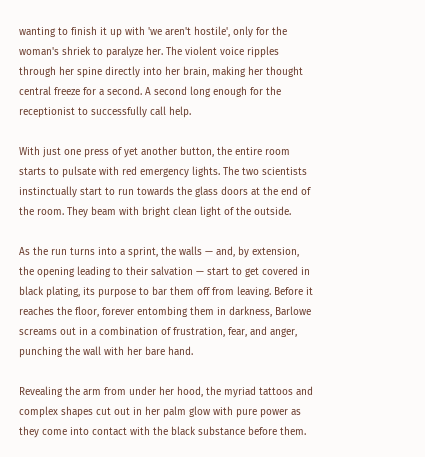wanting to finish it up with 'we aren't hostile', only for the woman's shriek to paralyze her. The violent voice ripples through her spine directly into her brain, making her thought central freeze for a second. A second long enough for the receptionist to successfully call help.

With just one press of yet another button, the entire room starts to pulsate with red emergency lights. The two scientists instinctually start to run towards the glass doors at the end of the room. They beam with bright clean light of the outside.

As the run turns into a sprint, the walls — and, by extension, the opening leading to their salvation — start to get covered in black plating, its purpose to bar them off from leaving. Before it reaches the floor, forever entombing them in darkness, Barlowe screams out in a combination of frustration, fear, and anger, punching the wall with her bare hand.

Revealing the arm from under her hood, the myriad tattoos and complex shapes cut out in her palm glow with pure power as they come into contact with the black substance before them.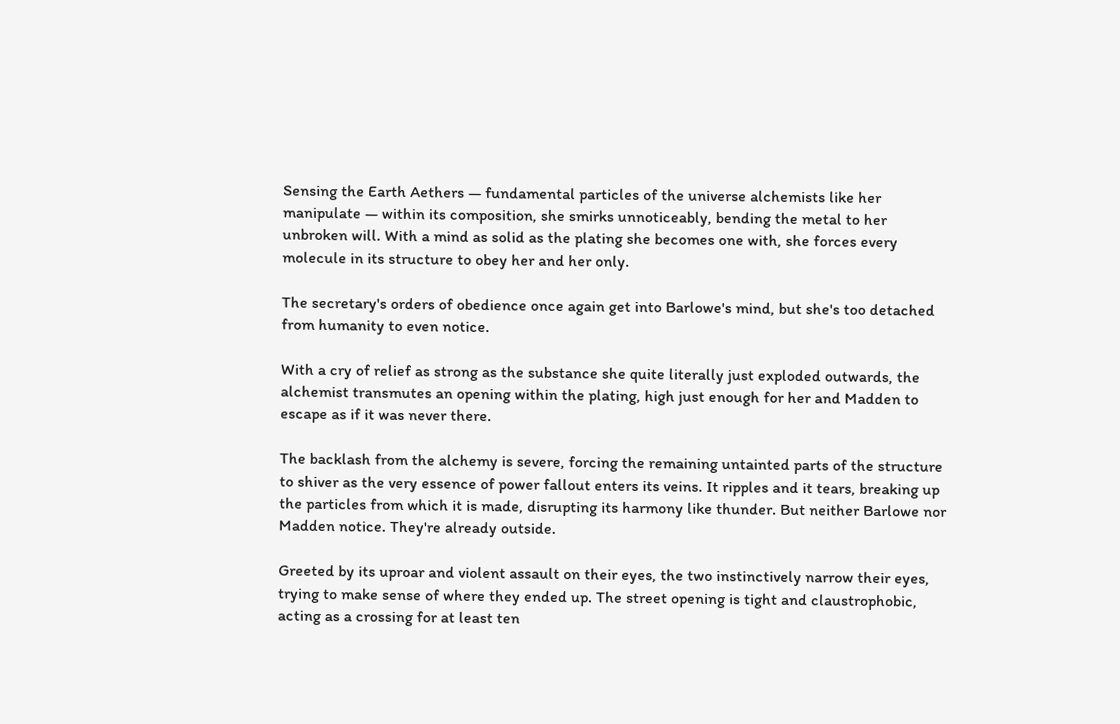Sensing the Earth Aethers — fundamental particles of the universe alchemists like her manipulate — within its composition, she smirks unnoticeably, bending the metal to her unbroken will. With a mind as solid as the plating she becomes one with, she forces every molecule in its structure to obey her and her only.

The secretary's orders of obedience once again get into Barlowe's mind, but she's too detached from humanity to even notice.

With a cry of relief as strong as the substance she quite literally just exploded outwards, the alchemist transmutes an opening within the plating, high just enough for her and Madden to escape as if it was never there.

The backlash from the alchemy is severe, forcing the remaining untainted parts of the structure to shiver as the very essence of power fallout enters its veins. It ripples and it tears, breaking up the particles from which it is made, disrupting its harmony like thunder. But neither Barlowe nor Madden notice. They're already outside.

Greeted by its uproar and violent assault on their eyes, the two instinctively narrow their eyes, trying to make sense of where they ended up. The street opening is tight and claustrophobic, acting as a crossing for at least ten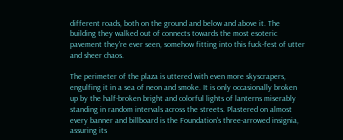different roads, both on the ground and below and above it. The building they walked out of connects towards the most esoteric pavement they're ever seen, somehow fitting into this fuck-fest of utter and sheer chaos.

The perimeter of the plaza is uttered with even more skyscrapers, engulfing it in a sea of neon and smoke. It is only occasionally broken up by the half-broken bright and colorful lights of lanterns miserably standing in random intervals across the streets. Plastered on almost every banner and billboard is the Foundation's three-arrowed insignia, assuring its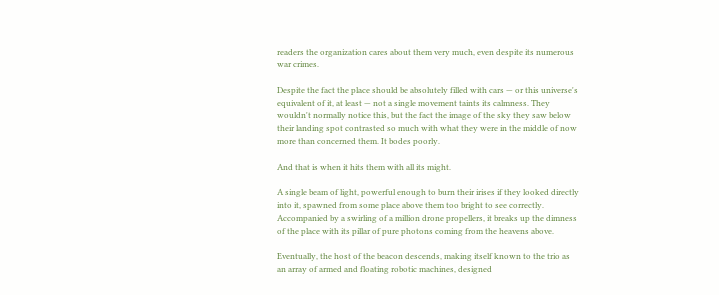readers the organization cares about them very much, even despite its numerous war crimes.

Despite the fact the place should be absolutely filled with cars — or this universe's equivalent of it, at least — not a single movement taints its calmness. They wouldn't normally notice this, but the fact the image of the sky they saw below their landing spot contrasted so much with what they were in the middle of now more than concerned them. It bodes poorly.

And that is when it hits them with all its might.

A single beam of light, powerful enough to burn their irises if they looked directly into it, spawned from some place above them too bright to see correctly. Accompanied by a swirling of a million drone propellers, it breaks up the dimness of the place with its pillar of pure photons coming from the heavens above.

Eventually, the host of the beacon descends, making itself known to the trio as an array of armed and floating robotic machines, designed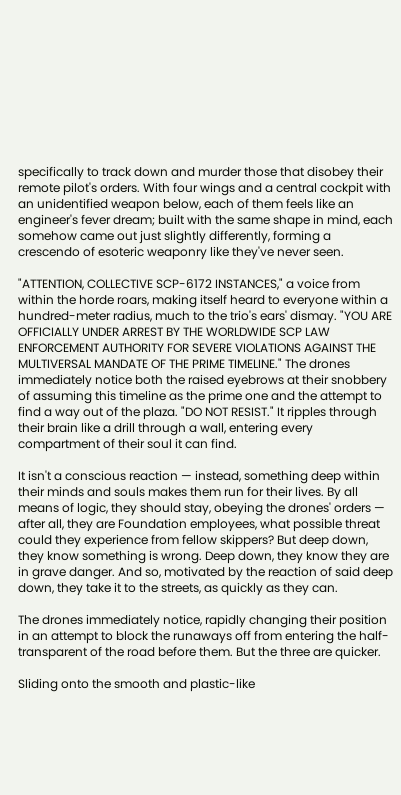specifically to track down and murder those that disobey their remote pilot's orders. With four wings and a central cockpit with an unidentified weapon below, each of them feels like an engineer's fever dream; built with the same shape in mind, each somehow came out just slightly differently, forming a crescendo of esoteric weaponry like they've never seen.

"ATTENTION, COLLECTIVE SCP-6172 INSTANCES," a voice from within the horde roars, making itself heard to everyone within a hundred-meter radius, much to the trio's ears' dismay. "YOU ARE OFFICIALLY UNDER ARREST BY THE WORLDWIDE SCP LAW ENFORCEMENT AUTHORITY FOR SEVERE VIOLATIONS AGAINST THE MULTIVERSAL MANDATE OF THE PRIME TIMELINE." The drones immediately notice both the raised eyebrows at their snobbery of assuming this timeline as the prime one and the attempt to find a way out of the plaza. "DO NOT RESIST." It ripples through their brain like a drill through a wall, entering every compartment of their soul it can find.

It isn't a conscious reaction — instead, something deep within their minds and souls makes them run for their lives. By all means of logic, they should stay, obeying the drones' orders — after all, they are Foundation employees, what possible threat could they experience from fellow skippers? But deep down, they know something is wrong. Deep down, they know they are in grave danger. And so, motivated by the reaction of said deep down, they take it to the streets, as quickly as they can.

The drones immediately notice, rapidly changing their position in an attempt to block the runaways off from entering the half-transparent of the road before them. But the three are quicker.

Sliding onto the smooth and plastic-like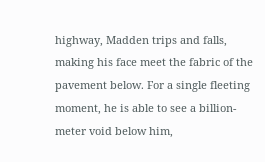highway, Madden trips and falls, making his face meet the fabric of the pavement below. For a single fleeting moment, he is able to see a billion-meter void below him,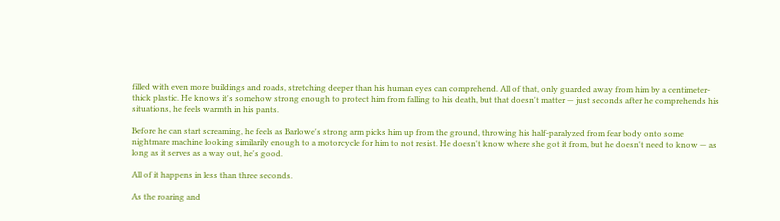filled with even more buildings and roads, stretching deeper than his human eyes can comprehend. All of that, only guarded away from him by a centimeter-thick plastic. He knows it's somehow strong enough to protect him from falling to his death, but that doesn't matter — just seconds after he comprehends his situations, he feels warmth in his pants.

Before he can start screaming, he feels as Barlowe's strong arm picks him up from the ground, throwing his half-paralyzed from fear body onto some nightmare machine looking similarily enough to a motorcycle for him to not resist. He doesn't know where she got it from, but he doesn't need to know — as long as it serves as a way out, he's good.

All of it happens in less than three seconds.

As the roaring and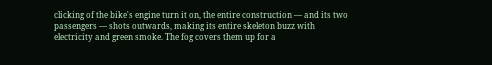clicking of the bike's engine turn it on, the entire construction — and its two passengers — shots outwards, making its entire skeleton buzz with electricity and green smoke. The fog covers them up for a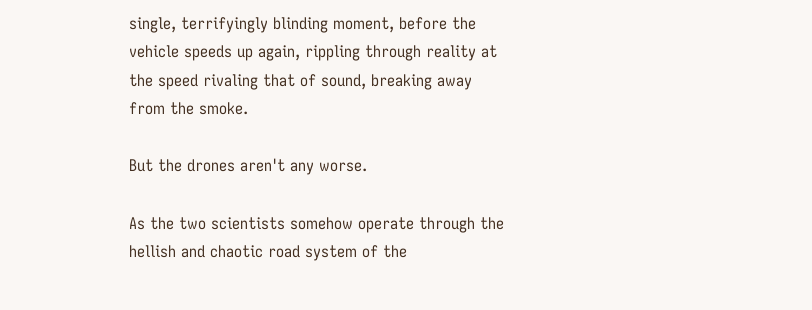single, terrifyingly blinding moment, before the vehicle speeds up again, rippling through reality at the speed rivaling that of sound, breaking away from the smoke.

But the drones aren't any worse.

As the two scientists somehow operate through the hellish and chaotic road system of the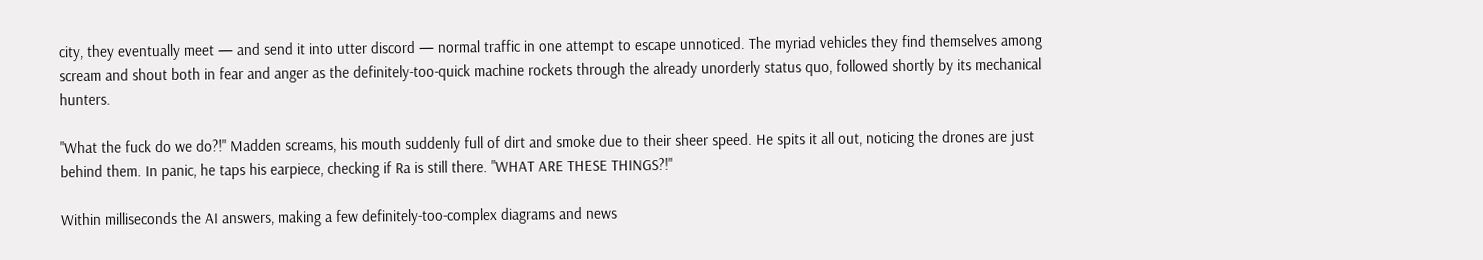city, they eventually meet — and send it into utter discord — normal traffic in one attempt to escape unnoticed. The myriad vehicles they find themselves among scream and shout both in fear and anger as the definitely-too-quick machine rockets through the already unorderly status quo, followed shortly by its mechanical hunters.

"What the fuck do we do?!" Madden screams, his mouth suddenly full of dirt and smoke due to their sheer speed. He spits it all out, noticing the drones are just behind them. In panic, he taps his earpiece, checking if Ra is still there. "WHAT ARE THESE THINGS?!"

Within milliseconds the AI answers, making a few definitely-too-complex diagrams and news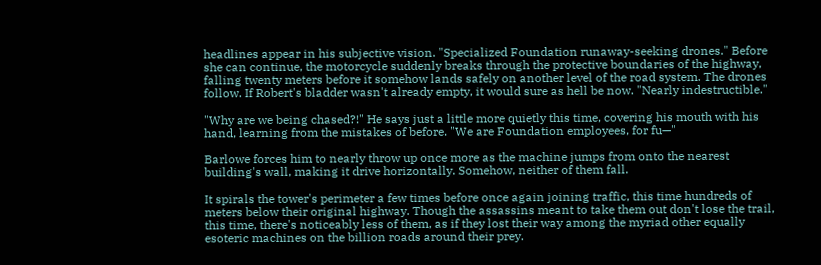headlines appear in his subjective vision. "Specialized Foundation runaway-seeking drones." Before she can continue, the motorcycle suddenly breaks through the protective boundaries of the highway, falling twenty meters before it somehow lands safely on another level of the road system. The drones follow. If Robert's bladder wasn't already empty, it would sure as hell be now. "Nearly indestructible."

"Why are we being chased?!" He says just a little more quietly this time, covering his mouth with his hand, learning from the mistakes of before. "We are Foundation employees, for fu—"

Barlowe forces him to nearly throw up once more as the machine jumps from onto the nearest building's wall, making it drive horizontally. Somehow, neither of them fall.

It spirals the tower's perimeter a few times before once again joining traffic, this time hundreds of meters below their original highway. Though the assassins meant to take them out don't lose the trail, this time, there's noticeably less of them, as if they lost their way among the myriad other equally esoteric machines on the billion roads around their prey.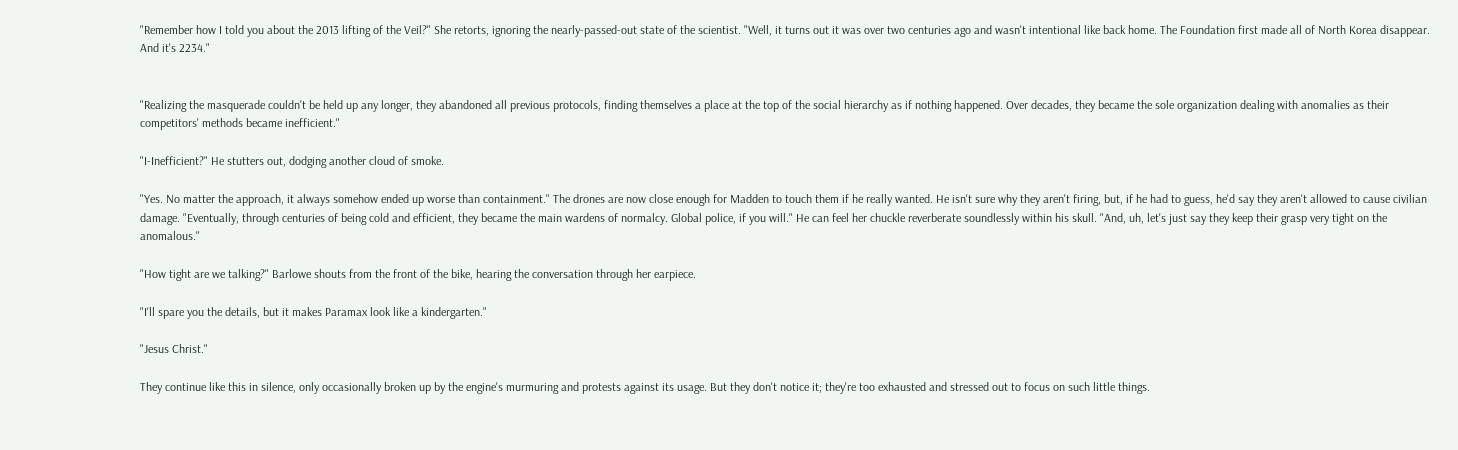"Remember how I told you about the 2013 lifting of the Veil?" She retorts, ignoring the nearly-passed-out state of the scientist. "Well, it turns out it was over two centuries ago and wasn't intentional like back home. The Foundation first made all of North Korea disappear. And it's 2234."


"Realizing the masquerade couldn't be held up any longer, they abandoned all previous protocols, finding themselves a place at the top of the social hierarchy as if nothing happened. Over decades, they became the sole organization dealing with anomalies as their competitors' methods became inefficient."

"I-Inefficient?" He stutters out, dodging another cloud of smoke.

"Yes. No matter the approach, it always somehow ended up worse than containment." The drones are now close enough for Madden to touch them if he really wanted. He isn't sure why they aren't firing, but, if he had to guess, he'd say they aren't allowed to cause civilian damage. "Eventually, through centuries of being cold and efficient, they became the main wardens of normalcy. Global police, if you will." He can feel her chuckle reverberate soundlessly within his skull. "And, uh, let's just say they keep their grasp very tight on the anomalous."

"How tight are we talking?" Barlowe shouts from the front of the bike, hearing the conversation through her earpiece.

"I'll spare you the details, but it makes Paramax look like a kindergarten."

"Jesus Christ."

They continue like this in silence, only occasionally broken up by the engine's murmuring and protests against its usage. But they don't notice it; they're too exhausted and stressed out to focus on such little things.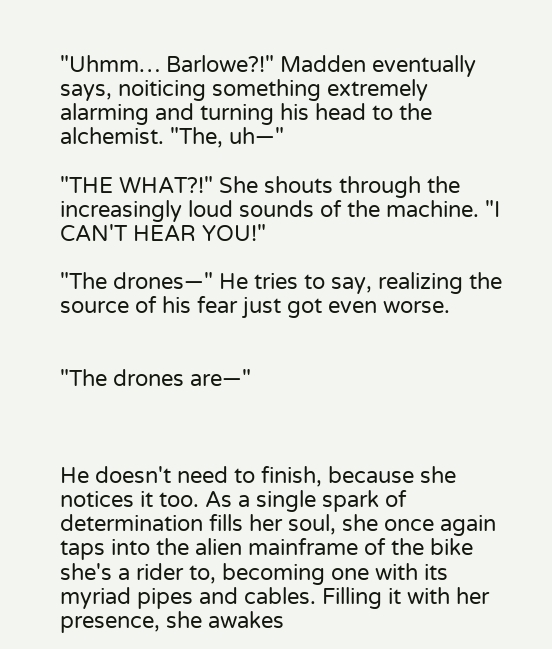"Uhmm… Barlowe?!" Madden eventually says, noiticing something extremely alarming and turning his head to the alchemist. "The, uh—"

"THE WHAT?!" She shouts through the increasingly loud sounds of the machine. "I CAN'T HEAR YOU!"

"The drones—" He tries to say, realizing the source of his fear just got even worse.


"The drones are—"



He doesn't need to finish, because she notices it too. As a single spark of determination fills her soul, she once again taps into the alien mainframe of the bike she's a rider to, becoming one with its myriad pipes and cables. Filling it with her presence, she awakes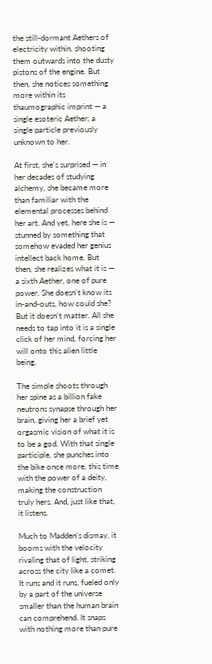the still-dormant Aethers of electricity within, shooting them outwards into the dusty pistons of the engine. But then, she notices something more within its thaumographic imprint — a single esoteric Aether, a single particle previously unknown to her.

At first, she's surprised — in her decades of studying alchemy, she became more than familiar with the elemental processes behind her art. And yet, here she is — stunned by something that somehow evaded her genius intellect back home. But then, she realizes what it is — a sixth Aether, one of pure power. She doesn't know its in-and-outs, how could she? But it doesn't matter. All she needs to tap into it is a single click of her mind, forcing her will onto this alien little being.

The simple shoots through her spine as a billion fake neutrons synapse through her brain, giving her a brief yet orgasmic vision of what it is to be a god. With that single participle, she punches into the bike once more, this time with the power of a deity, making the construction truly hers. And, just like that, it listens.

Much to Madden's dismay, it booms with the velocity rivaling that of light, striking across the city like a comet. It runs and it runs, fueled only by a part of the universe smaller than the human brain can comprehend. It snaps with nothing more than pure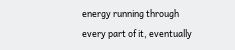energy running through every part of it, eventually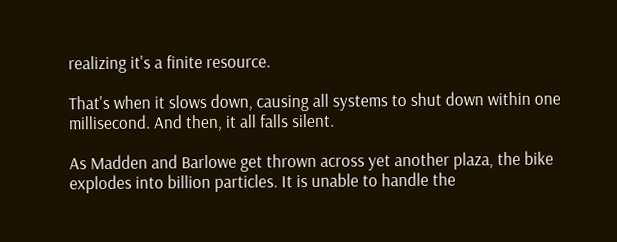realizing it's a finite resource.

That's when it slows down, causing all systems to shut down within one millisecond. And then, it all falls silent.

As Madden and Barlowe get thrown across yet another plaza, the bike explodes into billion particles. It is unable to handle the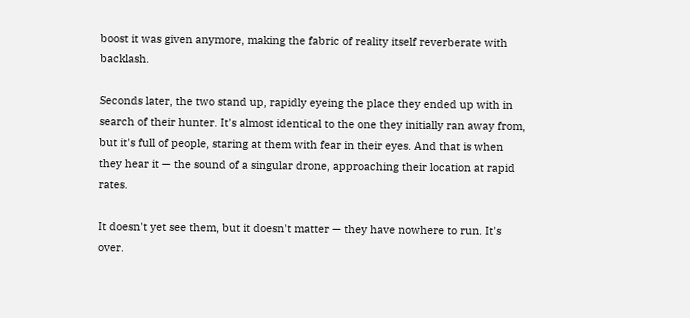boost it was given anymore, making the fabric of reality itself reverberate with backlash.

Seconds later, the two stand up, rapidly eyeing the place they ended up with in search of their hunter. It's almost identical to the one they initially ran away from, but it's full of people, staring at them with fear in their eyes. And that is when they hear it — the sound of a singular drone, approaching their location at rapid rates.

It doesn't yet see them, but it doesn't matter — they have nowhere to run. It's over.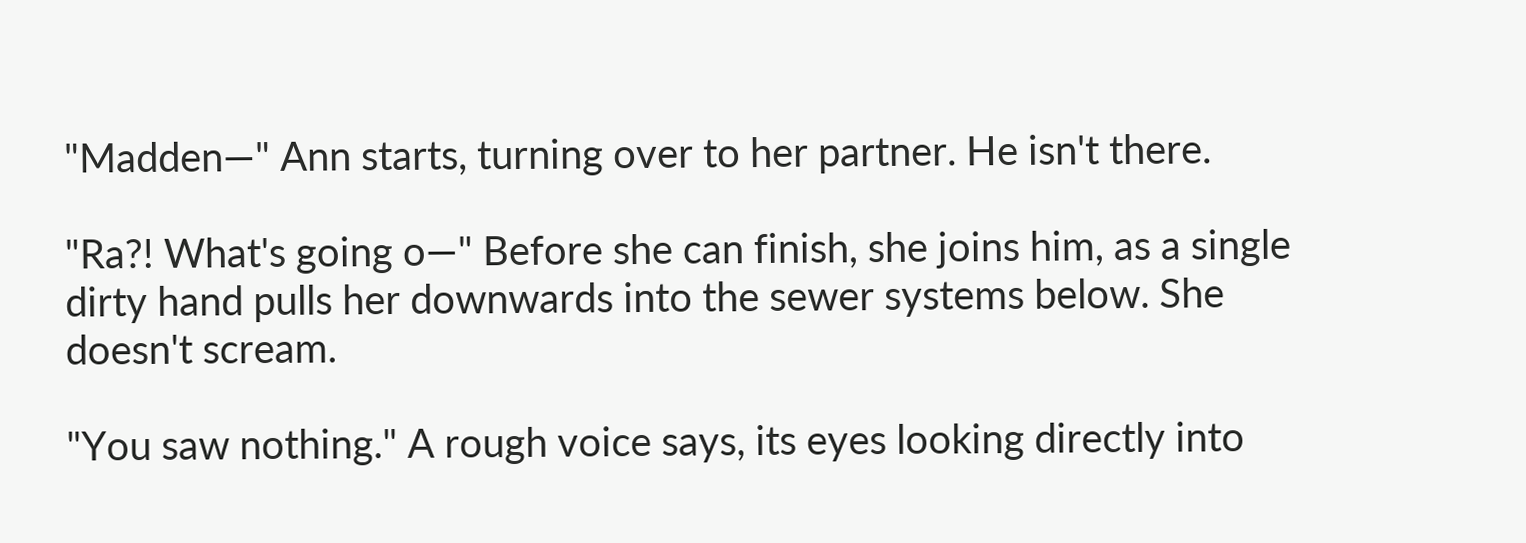"Madden—" Ann starts, turning over to her partner. He isn't there.

"Ra?! What's going o—" Before she can finish, she joins him, as a single dirty hand pulls her downwards into the sewer systems below. She doesn't scream.

"You saw nothing." A rough voice says, its eyes looking directly into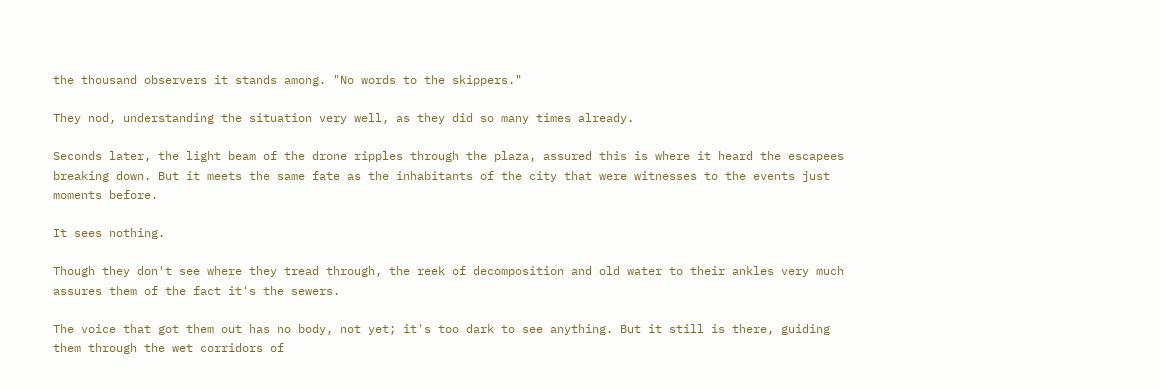the thousand observers it stands among. "No words to the skippers."

They nod, understanding the situation very well, as they did so many times already.

Seconds later, the light beam of the drone ripples through the plaza, assured this is where it heard the escapees breaking down. But it meets the same fate as the inhabitants of the city that were witnesses to the events just moments before.

It sees nothing.

Though they don't see where they tread through, the reek of decomposition and old water to their ankles very much assures them of the fact it's the sewers.

The voice that got them out has no body, not yet; it's too dark to see anything. But it still is there, guiding them through the wet corridors of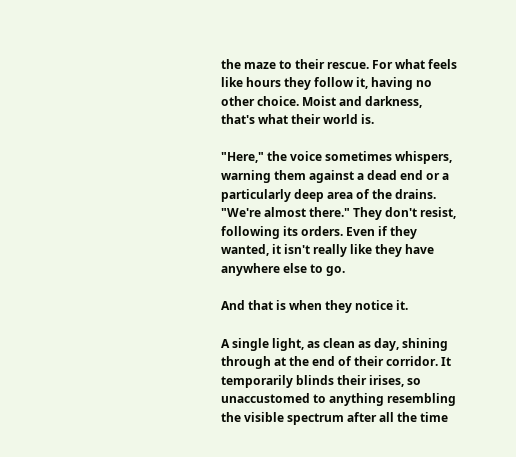the maze to their rescue. For what feels like hours they follow it, having no other choice. Moist and darkness, that's what their world is.

"Here," the voice sometimes whispers, warning them against a dead end or a particularly deep area of the drains. "We're almost there." They don't resist, following its orders. Even if they wanted, it isn't really like they have anywhere else to go.

And that is when they notice it.

A single light, as clean as day, shining through at the end of their corridor. It temporarily blinds their irises, so unaccustomed to anything resembling the visible spectrum after all the time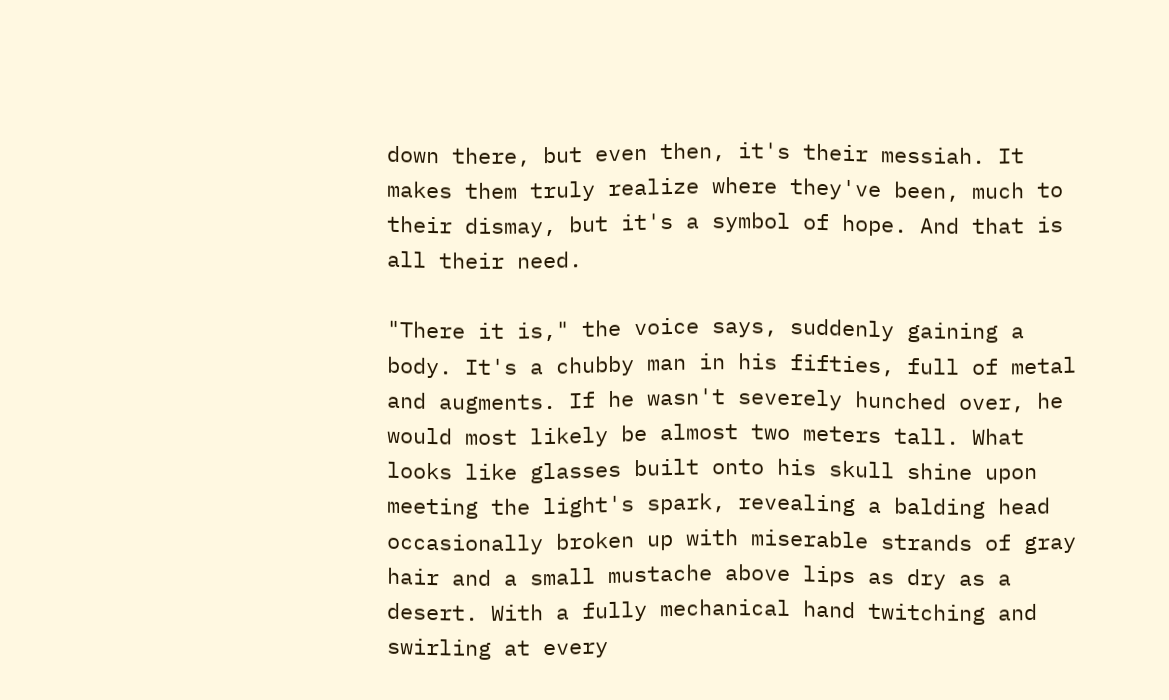down there, but even then, it's their messiah. It makes them truly realize where they've been, much to their dismay, but it's a symbol of hope. And that is all their need.

"There it is," the voice says, suddenly gaining a body. It's a chubby man in his fifties, full of metal and augments. If he wasn't severely hunched over, he would most likely be almost two meters tall. What looks like glasses built onto his skull shine upon meeting the light's spark, revealing a balding head occasionally broken up with miserable strands of gray hair and a small mustache above lips as dry as a desert. With a fully mechanical hand twitching and swirling at every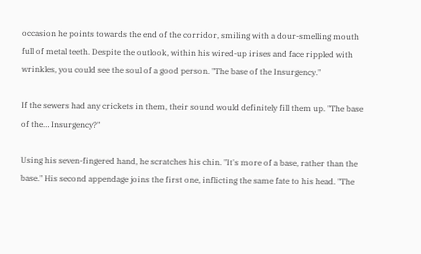occasion he points towards the end of the corridor, smiling with a dour-smelling mouth full of metal teeth. Despite the outlook, within his wired-up irises and face rippled with wrinkles, you could see the soul of a good person. "The base of the Insurgency."

If the sewers had any crickets in them, their sound would definitely fill them up. "The base of the… Insurgency?"

Using his seven-fingered hand, he scratches his chin. "It's more of a base, rather than the base." His second appendage joins the first one, inflicting the same fate to his head. "The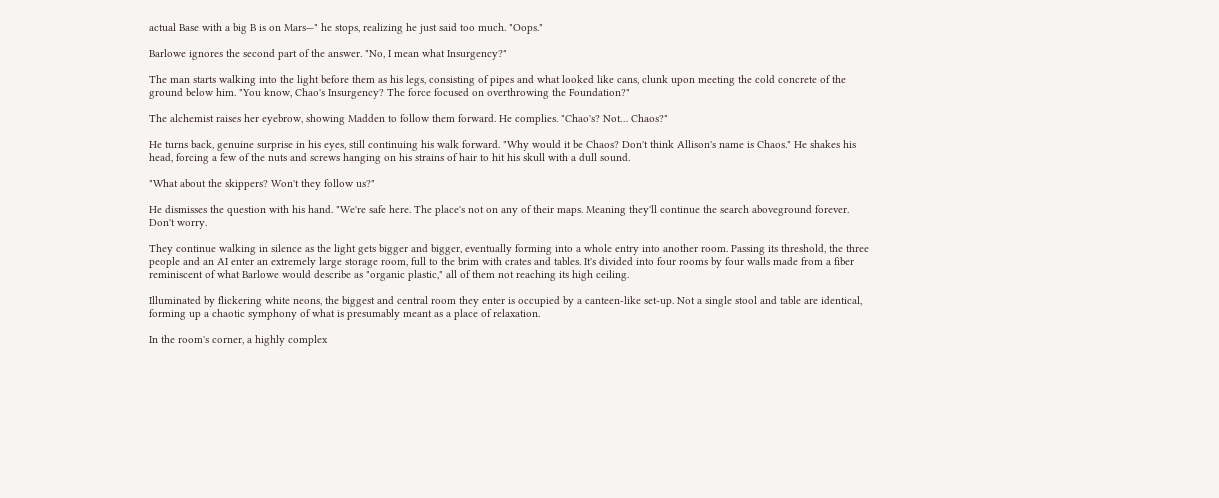actual Base with a big B is on Mars—" he stops, realizing he just said too much. "Oops."

Barlowe ignores the second part of the answer. "No, I mean what Insurgency?"

The man starts walking into the light before them as his legs, consisting of pipes and what looked like cans, clunk upon meeting the cold concrete of the ground below him. "You know, Chao's Insurgency? The force focused on overthrowing the Foundation?"

The alchemist raises her eyebrow, showing Madden to follow them forward. He complies. "Chao's? Not… Chaos?"

He turns back, genuine surprise in his eyes, still continuing his walk forward. "Why would it be Chaos? Don't think Allison's name is Chaos." He shakes his head, forcing a few of the nuts and screws hanging on his strains of hair to hit his skull with a dull sound.

"What about the skippers? Won't they follow us?"

He dismisses the question with his hand. "We're safe here. The place's not on any of their maps. Meaning they'll continue the search aboveground forever. Don't worry.

They continue walking in silence as the light gets bigger and bigger, eventually forming into a whole entry into another room. Passing its threshold, the three people and an AI enter an extremely large storage room, full to the brim with crates and tables. It's divided into four rooms by four walls made from a fiber reminiscent of what Barlowe would describe as "organic plastic," all of them not reaching its high ceiling.

Illuminated by flickering white neons, the biggest and central room they enter is occupied by a canteen-like set-up. Not a single stool and table are identical, forming up a chaotic symphony of what is presumably meant as a place of relaxation.

In the room's corner, a highly complex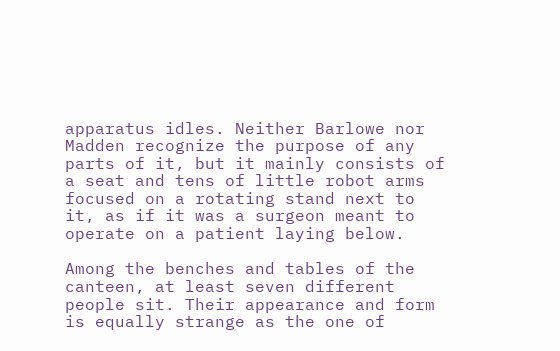apparatus idles. Neither Barlowe nor Madden recognize the purpose of any parts of it, but it mainly consists of a seat and tens of little robot arms focused on a rotating stand next to it, as if it was a surgeon meant to operate on a patient laying below.

Among the benches and tables of the canteen, at least seven different people sit. Their appearance and form is equally strange as the one of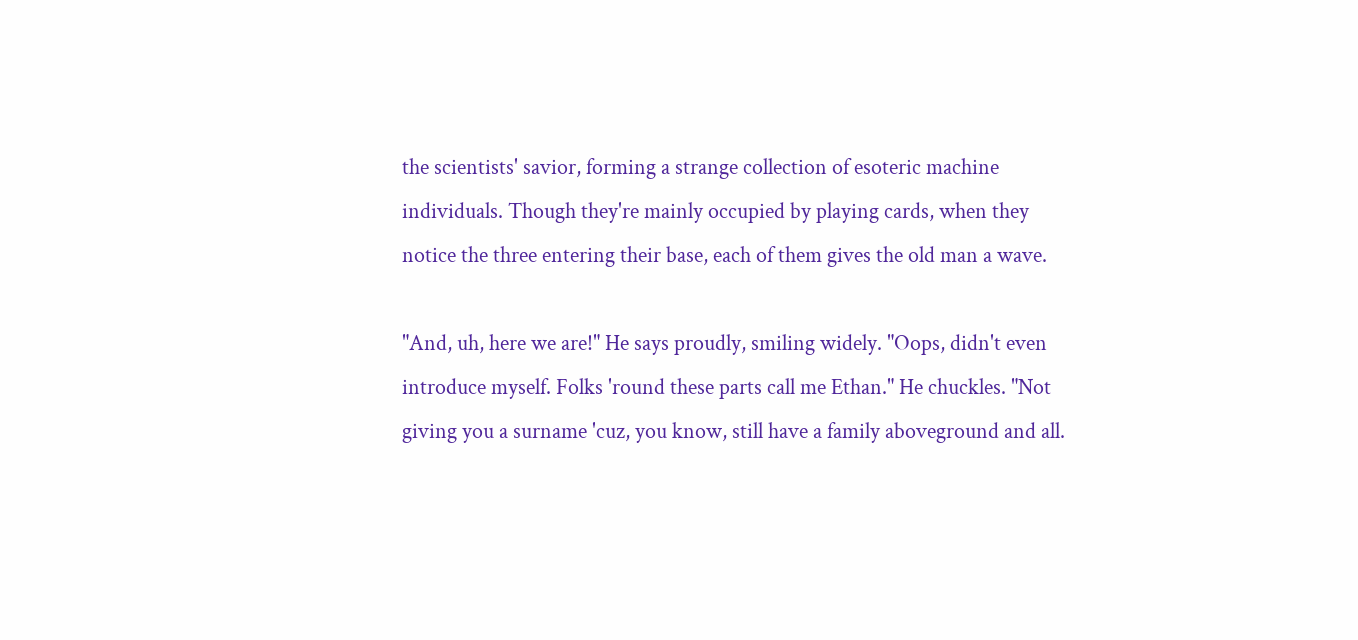the scientists' savior, forming a strange collection of esoteric machine individuals. Though they're mainly occupied by playing cards, when they notice the three entering their base, each of them gives the old man a wave.

"And, uh, here we are!" He says proudly, smiling widely. "Oops, didn't even introduce myself. Folks 'round these parts call me Ethan." He chuckles. "Not giving you a surname 'cuz, you know, still have a family aboveground and all.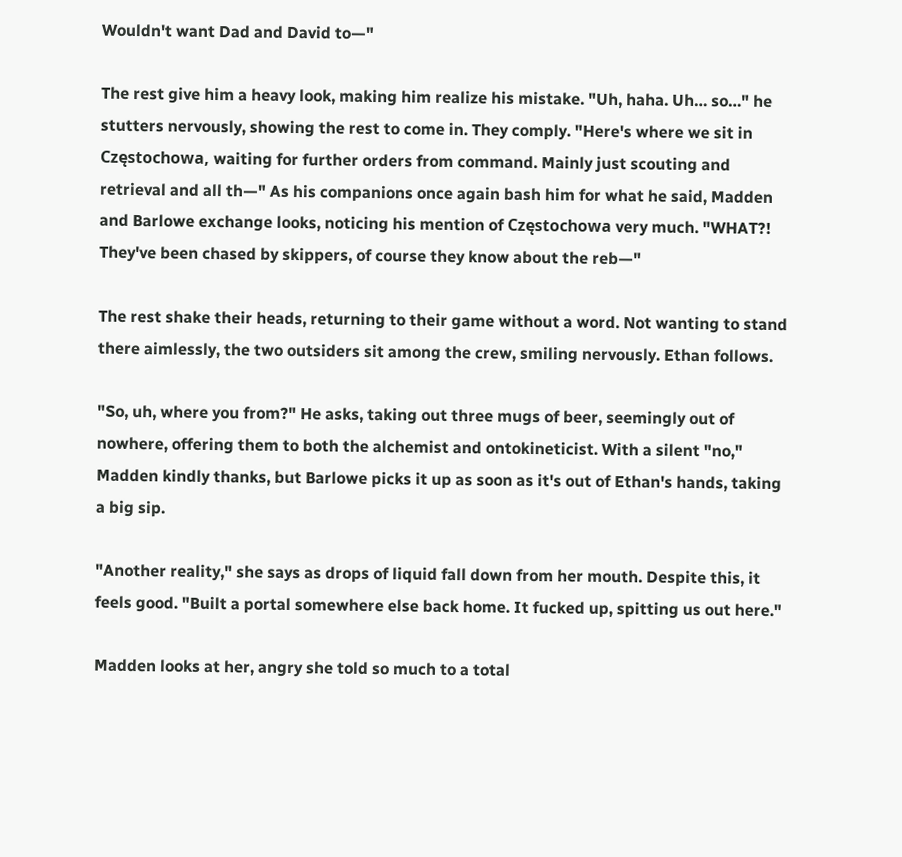Wouldn't want Dad and David to—"

The rest give him a heavy look, making him realize his mistake. "Uh, haha. Uh… so…" he stutters nervously, showing the rest to come in. They comply. "Here's where we sit in Częstochowa, waiting for further orders from command. Mainly just scouting and retrieval and all th—" As his companions once again bash him for what he said, Madden and Barlowe exchange looks, noticing his mention of Częstochowa very much. "WHAT?! They've been chased by skippers, of course they know about the reb—"

The rest shake their heads, returning to their game without a word. Not wanting to stand there aimlessly, the two outsiders sit among the crew, smiling nervously. Ethan follows.

"So, uh, where you from?" He asks, taking out three mugs of beer, seemingly out of nowhere, offering them to both the alchemist and ontokineticist. With a silent "no," Madden kindly thanks, but Barlowe picks it up as soon as it's out of Ethan's hands, taking a big sip.

"Another reality," she says as drops of liquid fall down from her mouth. Despite this, it feels good. "Built a portal somewhere else back home. It fucked up, spitting us out here."

Madden looks at her, angry she told so much to a total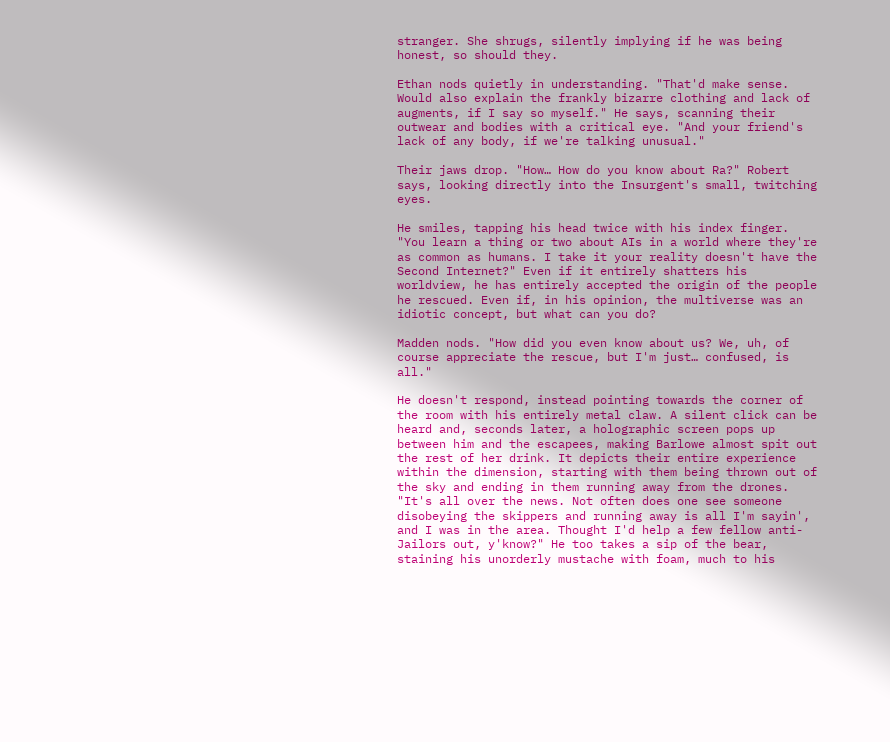stranger. She shrugs, silently implying if he was being honest, so should they.

Ethan nods quietly in understanding. "That'd make sense. Would also explain the frankly bizarre clothing and lack of augments, if I say so myself." He says, scanning their outwear and bodies with a critical eye. "And your friend's lack of any body, if we're talking unusual."

Their jaws drop. "How… How do you know about Ra?" Robert says, looking directly into the Insurgent's small, twitching eyes.

He smiles, tapping his head twice with his index finger. "You learn a thing or two about AIs in a world where they're as common as humans. I take it your reality doesn't have the Second Internet?" Even if it entirely shatters his worldview, he has entirely accepted the origin of the people he rescued. Even if, in his opinion, the multiverse was an idiotic concept, but what can you do?

Madden nods. "How did you even know about us? We, uh, of course appreciate the rescue, but I'm just… confused, is all."

He doesn't respond, instead pointing towards the corner of the room with his entirely metal claw. A silent click can be heard and, seconds later, a holographic screen pops up between him and the escapees, making Barlowe almost spit out the rest of her drink. It depicts their entire experience within the dimension, starting with them being thrown out of the sky and ending in them running away from the drones. "It's all over the news. Not often does one see someone disobeying the skippers and running away is all I'm sayin', and I was in the area. Thought I'd help a few fellow anti-Jailors out, y'know?" He too takes a sip of the bear, staining his unorderly mustache with foam, much to his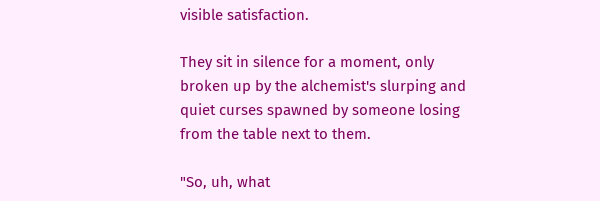visible satisfaction.

They sit in silence for a moment, only broken up by the alchemist's slurping and quiet curses spawned by someone losing from the table next to them.

"So, uh, what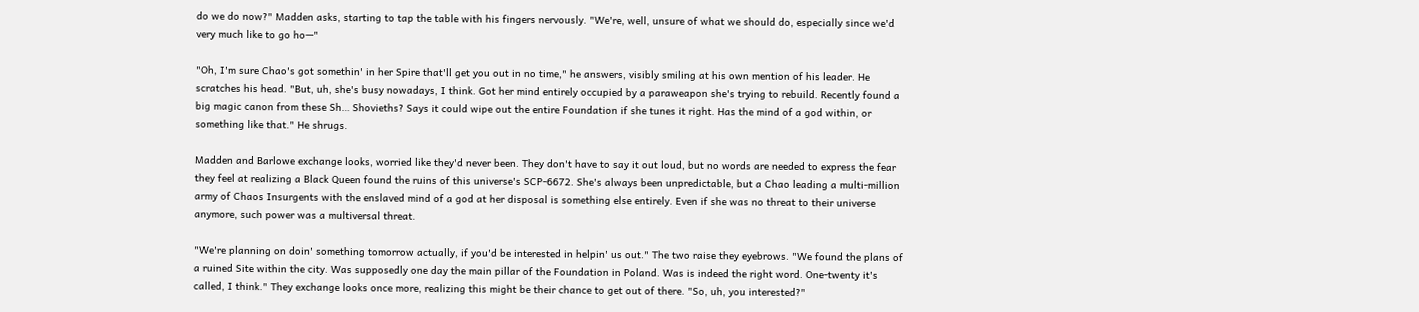do we do now?" Madden asks, starting to tap the table with his fingers nervously. "We're, well, unsure of what we should do, especially since we'd very much like to go ho—"

"Oh, I'm sure Chao's got somethin' in her Spire that'll get you out in no time," he answers, visibly smiling at his own mention of his leader. He scratches his head. "But, uh, she's busy nowadays, I think. Got her mind entirely occupied by a paraweapon she's trying to rebuild. Recently found a big magic canon from these Sh… Shovieths? Says it could wipe out the entire Foundation if she tunes it right. Has the mind of a god within, or something like that." He shrugs.

Madden and Barlowe exchange looks, worried like they'd never been. They don't have to say it out loud, but no words are needed to express the fear they feel at realizing a Black Queen found the ruins of this universe's SCP-6672. She's always been unpredictable, but a Chao leading a multi-million army of Chaos Insurgents with the enslaved mind of a god at her disposal is something else entirely. Even if she was no threat to their universe anymore, such power was a multiversal threat.

"We're planning on doin' something tomorrow actually, if you'd be interested in helpin' us out." The two raise they eyebrows. "We found the plans of a ruined Site within the city. Was supposedly one day the main pillar of the Foundation in Poland. Was is indeed the right word. One-twenty it's called, I think." They exchange looks once more, realizing this might be their chance to get out of there. "So, uh, you interested?"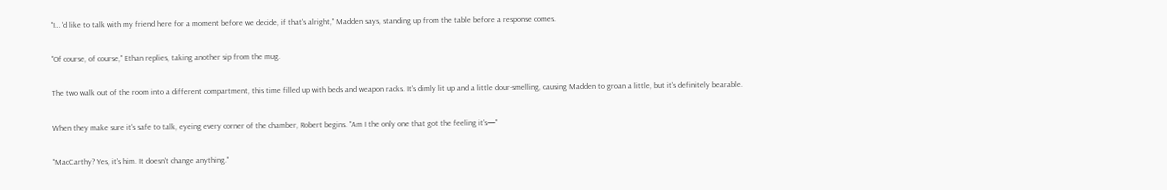"I… 'd like to talk with my friend here for a moment before we decide, if that's alright," Madden says, standing up from the table before a response comes.

"Of course, of course," Ethan replies, taking another sip from the mug.

The two walk out of the room into a different compartment, this time filled up with beds and weapon racks. It's dimly lit up and a little dour-smelling, causing Madden to groan a little, but it's definitely bearable.

When they make sure it's safe to talk, eyeing every corner of the chamber, Robert begins. "Am I the only one that got the feeling it's—"

"MacCarthy? Yes, it's him. It doesn't change anything."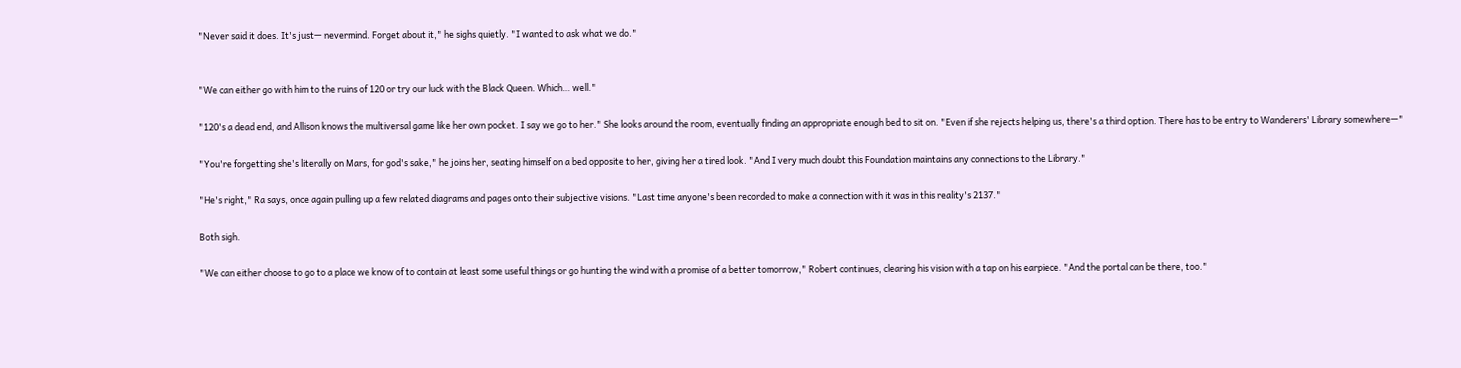"Never said it does. It's just— nevermind. Forget about it," he sighs quietly. "I wanted to ask what we do."


"We can either go with him to the ruins of 120 or try our luck with the Black Queen. Which… well."

"120's a dead end, and Allison knows the multiversal game like her own pocket. I say we go to her." She looks around the room, eventually finding an appropriate enough bed to sit on. "Even if she rejects helping us, there's a third option. There has to be entry to Wanderers' Library somewhere—"

"You're forgetting she's literally on Mars, for god's sake," he joins her, seating himself on a bed opposite to her, giving her a tired look. "And I very much doubt this Foundation maintains any connections to the Library."

"He's right," Ra says, once again pulling up a few related diagrams and pages onto their subjective visions. "Last time anyone's been recorded to make a connection with it was in this reality's 2137."

Both sigh.

"We can either choose to go to a place we know of to contain at least some useful things or go hunting the wind with a promise of a better tomorrow," Robert continues, clearing his vision with a tap on his earpiece. "And the portal can be there, too."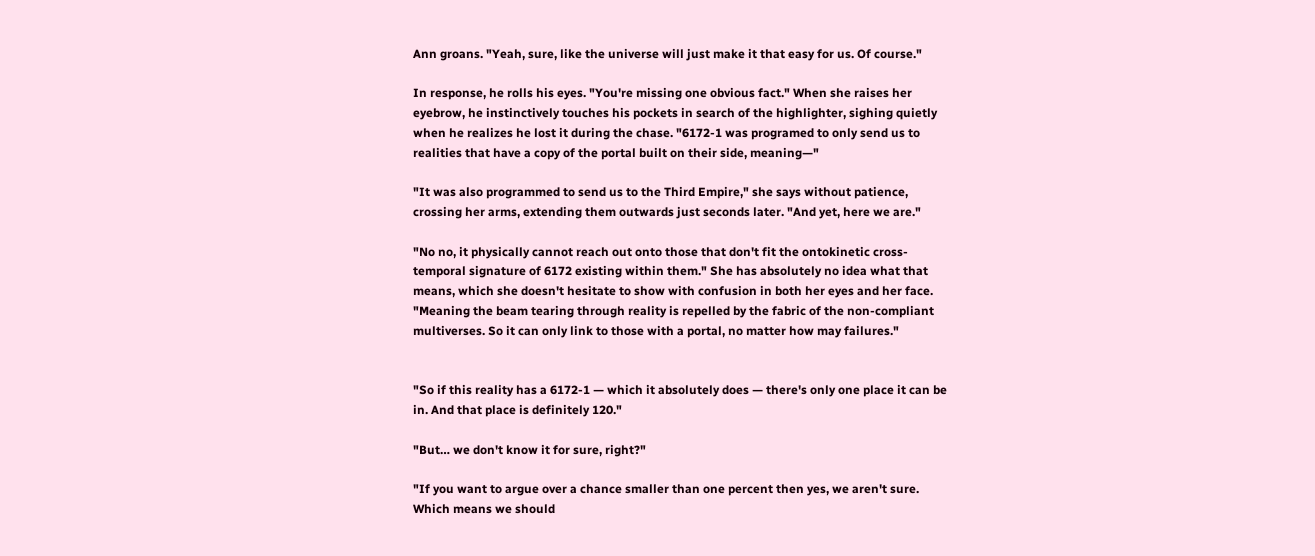Ann groans. "Yeah, sure, like the universe will just make it that easy for us. Of course."

In response, he rolls his eyes. "You're missing one obvious fact." When she raises her eyebrow, he instinctively touches his pockets in search of the highlighter, sighing quietly when he realizes he lost it during the chase. "6172-1 was programed to only send us to realities that have a copy of the portal built on their side, meaning—"

"It was also programmed to send us to the Third Empire," she says without patience, crossing her arms, extending them outwards just seconds later. "And yet, here we are."

"No no, it physically cannot reach out onto those that don't fit the ontokinetic cross-temporal signature of 6172 existing within them." She has absolutely no idea what that means, which she doesn't hesitate to show with confusion in both her eyes and her face. "Meaning the beam tearing through reality is repelled by the fabric of the non-compliant multiverses. So it can only link to those with a portal, no matter how may failures."


"So if this reality has a 6172-1 — which it absolutely does — there's only one place it can be in. And that place is definitely 120."

"But… we don't know it for sure, right?"

"If you want to argue over a chance smaller than one percent then yes, we aren't sure. Which means we should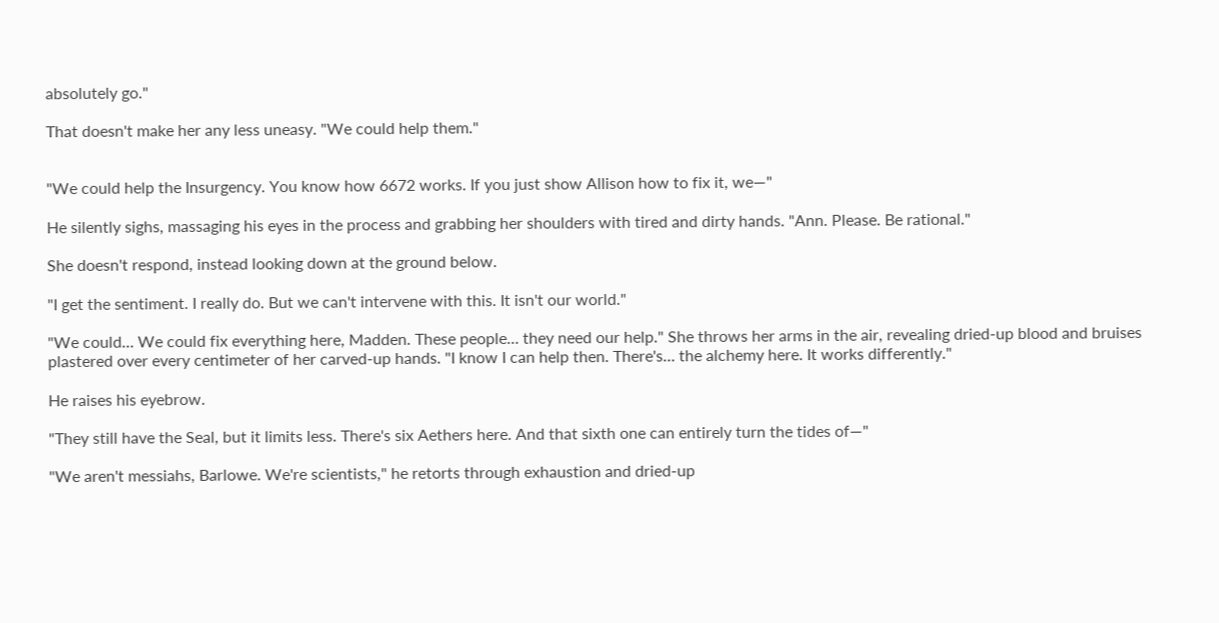absolutely go."

That doesn't make her any less uneasy. "We could help them."


"We could help the Insurgency. You know how 6672 works. If you just show Allison how to fix it, we—"

He silently sighs, massaging his eyes in the process and grabbing her shoulders with tired and dirty hands. "Ann. Please. Be rational."

She doesn't respond, instead looking down at the ground below.

"I get the sentiment. I really do. But we can't intervene with this. It isn't our world."

"We could… We could fix everything here, Madden. These people… they need our help." She throws her arms in the air, revealing dried-up blood and bruises plastered over every centimeter of her carved-up hands. "I know I can help then. There's… the alchemy here. It works differently."

He raises his eyebrow.

"They still have the Seal, but it limits less. There's six Aethers here. And that sixth one can entirely turn the tides of—"

"We aren't messiahs, Barlowe. We're scientists," he retorts through exhaustion and dried-up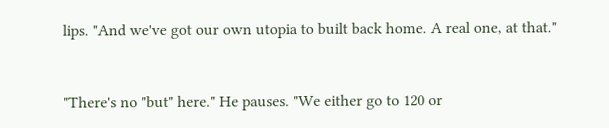lips. "And we've got our own utopia to built back home. A real one, at that."


"There's no "but" here." He pauses. "We either go to 120 or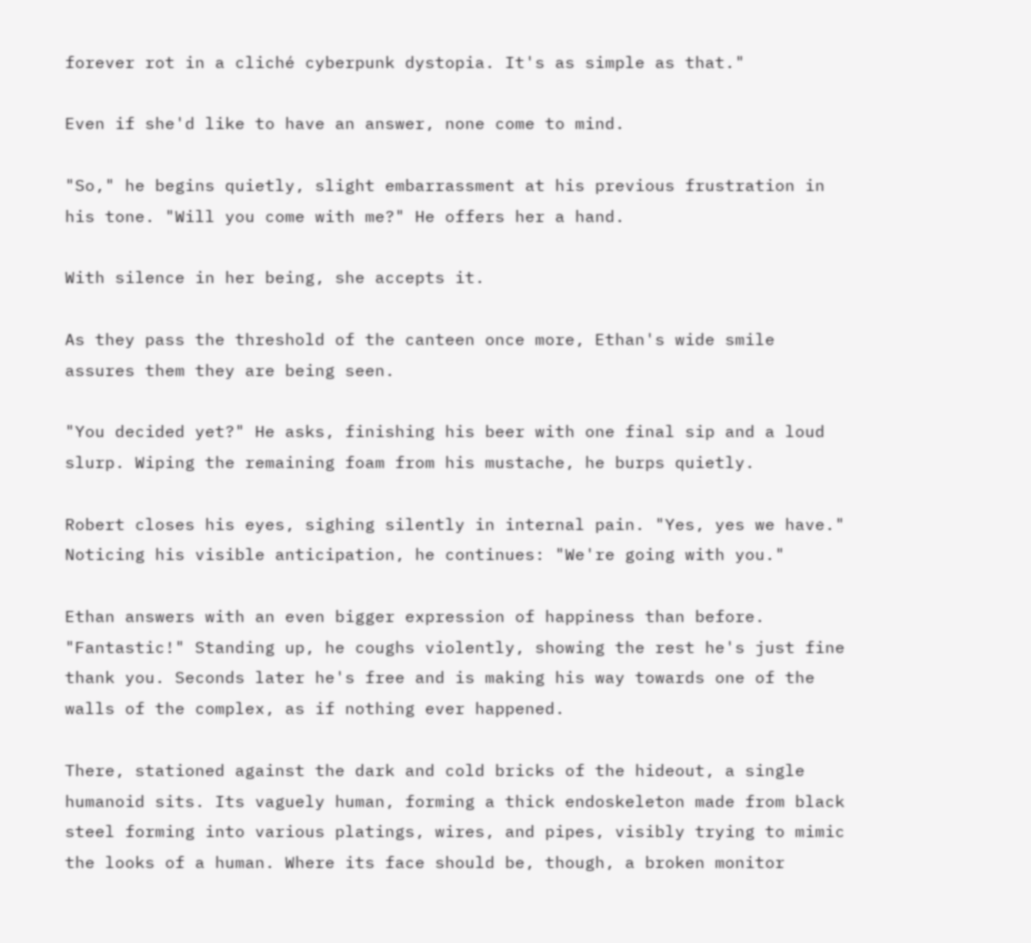forever rot in a cliché cyberpunk dystopia. It's as simple as that."

Even if she'd like to have an answer, none come to mind.

"So," he begins quietly, slight embarrassment at his previous frustration in his tone. "Will you come with me?" He offers her a hand.

With silence in her being, she accepts it.

As they pass the threshold of the canteen once more, Ethan's wide smile assures them they are being seen.

"You decided yet?" He asks, finishing his beer with one final sip and a loud slurp. Wiping the remaining foam from his mustache, he burps quietly.

Robert closes his eyes, sighing silently in internal pain. "Yes, yes we have." Noticing his visible anticipation, he continues: "We're going with you."

Ethan answers with an even bigger expression of happiness than before. "Fantastic!" Standing up, he coughs violently, showing the rest he's just fine thank you. Seconds later he's free and is making his way towards one of the walls of the complex, as if nothing ever happened.

There, stationed against the dark and cold bricks of the hideout, a single humanoid sits. Its vaguely human, forming a thick endoskeleton made from black steel forming into various platings, wires, and pipes, visibly trying to mimic the looks of a human. Where its face should be, though, a broken monitor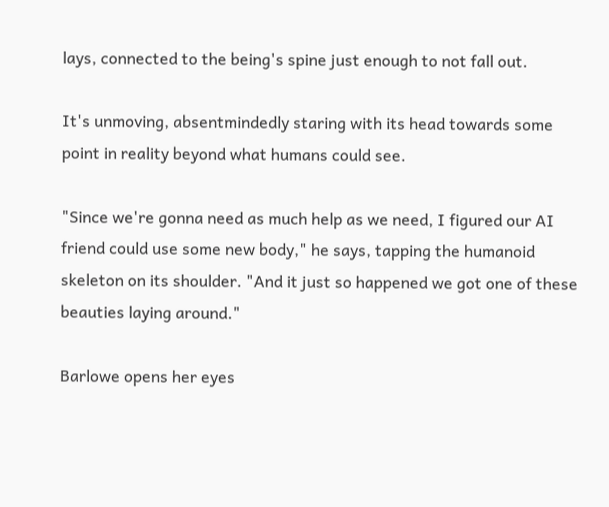lays, connected to the being's spine just enough to not fall out.

It's unmoving, absentmindedly staring with its head towards some point in reality beyond what humans could see.

"Since we're gonna need as much help as we need, I figured our AI friend could use some new body," he says, tapping the humanoid skeleton on its shoulder. "And it just so happened we got one of these beauties laying around."

Barlowe opens her eyes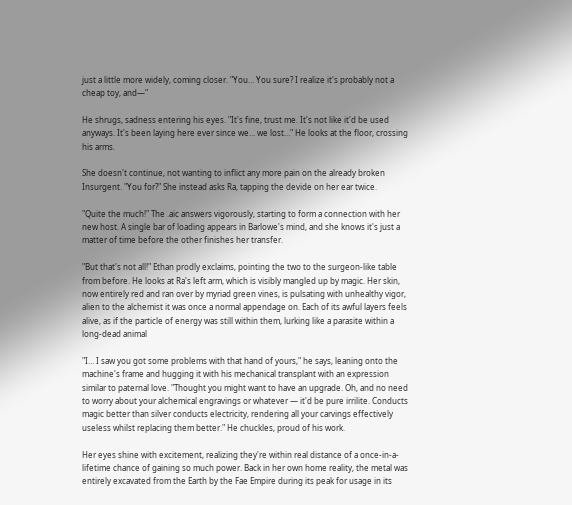just a little more widely, coming closer. "You… You sure? I realize it's probably not a cheap toy, and—"

He shrugs, sadness entering his eyes. "It's fine, trust me. It's not like it'd be used anyways. It's been laying here ever since we… we lost…" He looks at the floor, crossing his arms.

She doesn't continue, not wanting to inflict any more pain on the already broken Insurgent. "You for?" She instead asks Ra, tapping the devide on her ear twice.

"Quite the much!" The .aic answers vigorously, starting to form a connection with her new host. A single bar of loading appears in Barlowe's mind, and she knows it's just a matter of time before the other finishes her transfer.

"But that's not all!" Ethan prodly exclaims, pointing the two to the surgeon-like table from before. He looks at Ra's left arm, which is visibly mangled up by magic. Her skin, now entirely red and ran over by myriad green vines, is pulsating with unhealthy vigor, alien to the alchemist it was once a normal appendage on. Each of its awful layers feels alive, as if the particle of energy was still within them, lurking like a parasite within a long-dead animal

"I… I saw you got some problems with that hand of yours," he says, leaning onto the machine's frame and hugging it with his mechanical transplant with an expression similar to paternal love. "Thought you might want to have an upgrade. Oh, and no need to worry about your alchemical engravings or whatever — it'd be pure irrilite. Conducts magic better than silver conducts electricity, rendering all your carvings effectively useless whilst replacing them better." He chuckles, proud of his work.

Her eyes shine with excitement, realizing they're within real distance of a once-in-a-lifetime chance of gaining so much power. Back in her own home reality, the metal was entirely excavated from the Earth by the Fae Empire during its peak for usage in its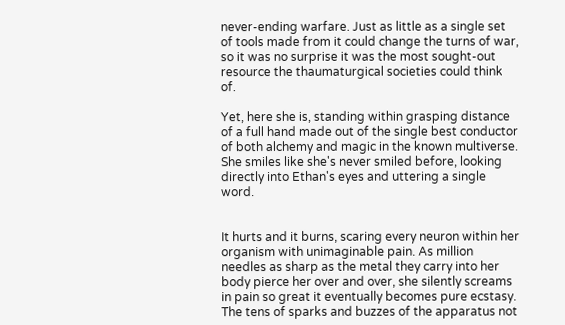never-ending warfare. Just as little as a single set of tools made from it could change the turns of war, so it was no surprise it was the most sought-out resource the thaumaturgical societies could think of.

Yet, here she is, standing within grasping distance of a full hand made out of the single best conductor of both alchemy and magic in the known multiverse. She smiles like she's never smiled before, looking directly into Ethan's eyes and uttering a single word.


It hurts and it burns, scaring every neuron within her organism with unimaginable pain. As million needles as sharp as the metal they carry into her body pierce her over and over, she silently screams in pain so great it eventually becomes pure ecstasy. The tens of sparks and buzzes of the apparatus not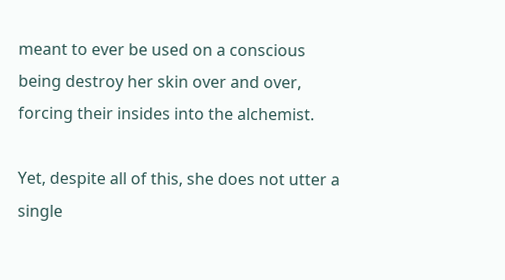meant to ever be used on a conscious being destroy her skin over and over, forcing their insides into the alchemist.

Yet, despite all of this, she does not utter a single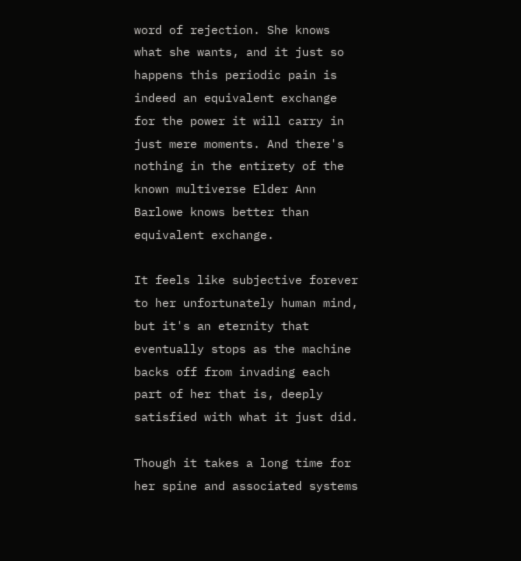word of rejection. She knows what she wants, and it just so happens this periodic pain is indeed an equivalent exchange for the power it will carry in just mere moments. And there's nothing in the entirety of the known multiverse Elder Ann Barlowe knows better than equivalent exchange.

It feels like subjective forever to her unfortunately human mind, but it's an eternity that eventually stops as the machine backs off from invading each part of her that is, deeply satisfied with what it just did.

Though it takes a long time for her spine and associated systems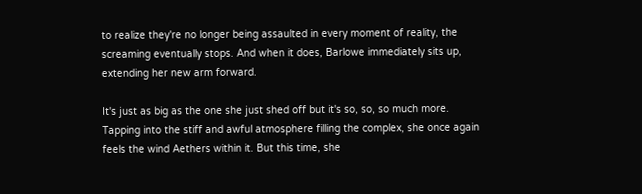to realize they're no longer being assaulted in every moment of reality, the screaming eventually stops. And when it does, Barlowe immediately sits up, extending her new arm forward.

It's just as big as the one she just shed off but it's so, so, so much more. Tapping into the stiff and awful atmosphere filling the complex, she once again feels the wind Aethers within it. But this time, she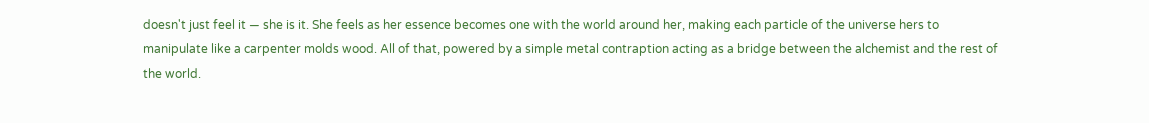doesn't just feel it — she is it. She feels as her essence becomes one with the world around her, making each particle of the universe hers to manipulate like a carpenter molds wood. All of that, powered by a simple metal contraption acting as a bridge between the alchemist and the rest of the world.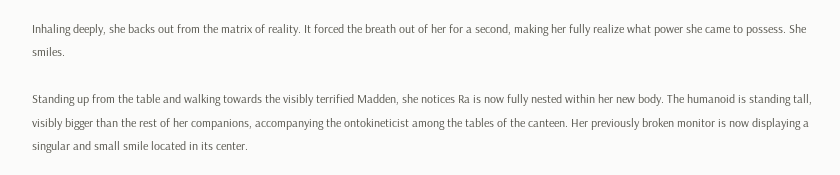Inhaling deeply, she backs out from the matrix of reality. It forced the breath out of her for a second, making her fully realize what power she came to possess. She smiles.

Standing up from the table and walking towards the visibly terrified Madden, she notices Ra is now fully nested within her new body. The humanoid is standing tall, visibly bigger than the rest of her companions, accompanying the ontokineticist among the tables of the canteen. Her previously broken monitor is now displaying a singular and small smile located in its center.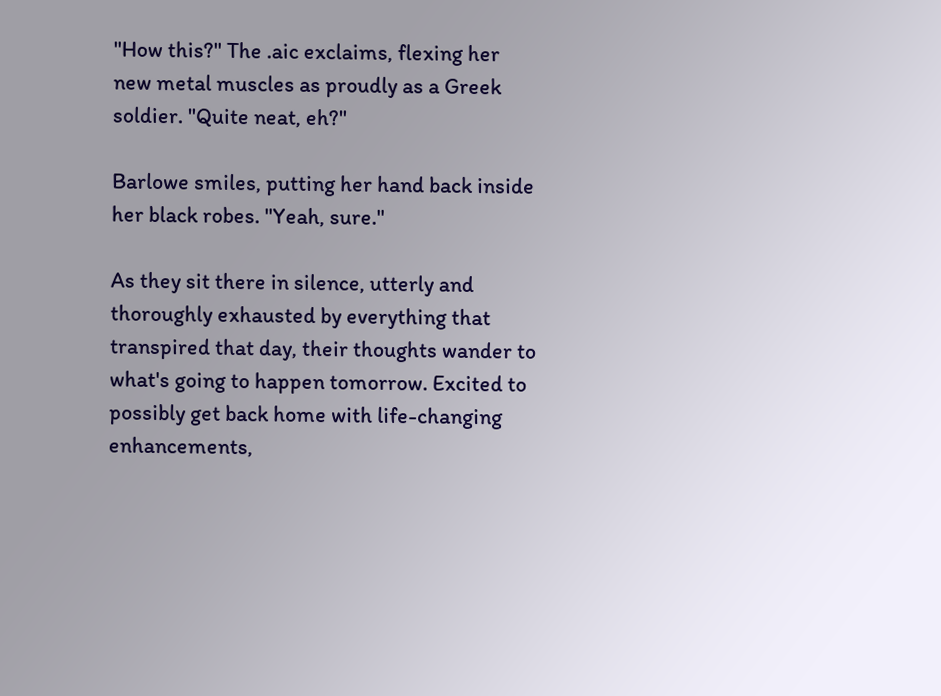"How this?" The .aic exclaims, flexing her new metal muscles as proudly as a Greek soldier. "Quite neat, eh?"

Barlowe smiles, putting her hand back inside her black robes. "Yeah, sure."

As they sit there in silence, utterly and thoroughly exhausted by everything that transpired that day, their thoughts wander to what's going to happen tomorrow. Excited to possibly get back home with life-changing enhancements,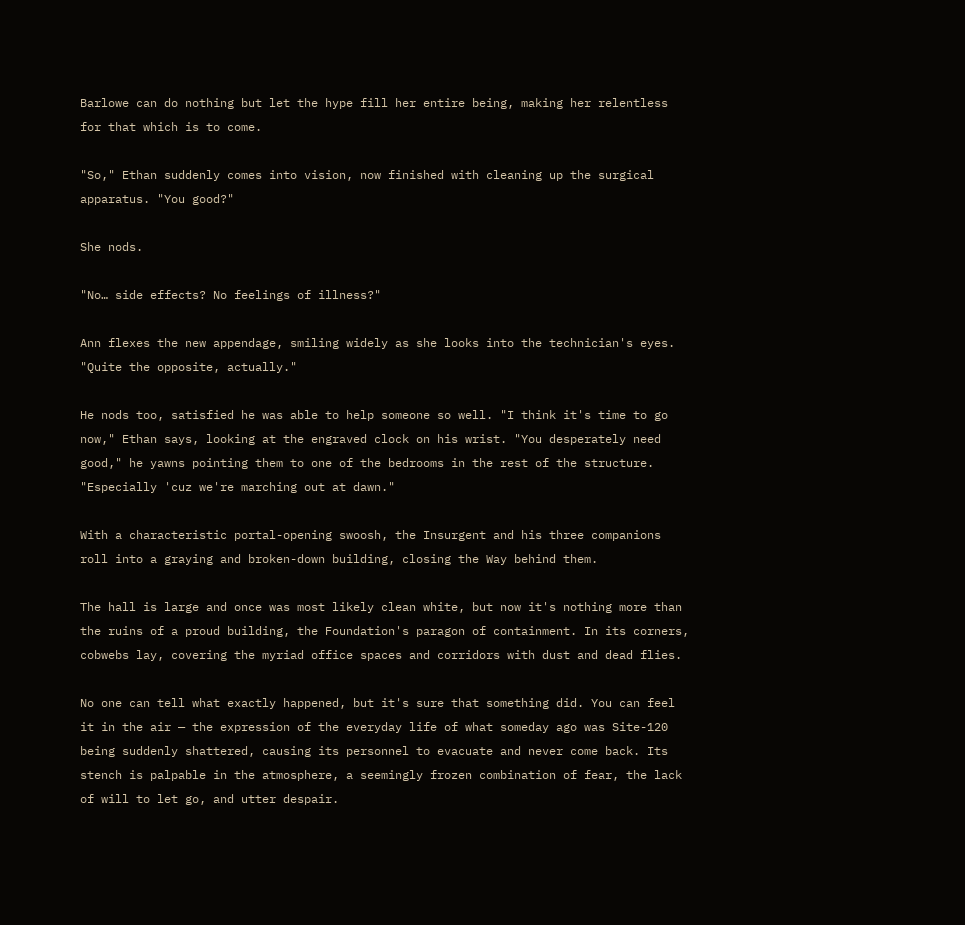Barlowe can do nothing but let the hype fill her entire being, making her relentless for that which is to come.

"So," Ethan suddenly comes into vision, now finished with cleaning up the surgical apparatus. "You good?"

She nods.

"No… side effects? No feelings of illness?"

Ann flexes the new appendage, smiling widely as she looks into the technician's eyes. "Quite the opposite, actually."

He nods too, satisfied he was able to help someone so well. "I think it's time to go now," Ethan says, looking at the engraved clock on his wrist. "You desperately need good," he yawns pointing them to one of the bedrooms in the rest of the structure. "Especially 'cuz we're marching out at dawn."

With a characteristic portal-opening swoosh, the Insurgent and his three companions roll into a graying and broken-down building, closing the Way behind them.

The hall is large and once was most likely clean white, but now it's nothing more than the ruins of a proud building, the Foundation's paragon of containment. In its corners, cobwebs lay, covering the myriad office spaces and corridors with dust and dead flies.

No one can tell what exactly happened, but it's sure that something did. You can feel it in the air — the expression of the everyday life of what someday ago was Site-120 being suddenly shattered, causing its personnel to evacuate and never come back. Its stench is palpable in the atmosphere, a seemingly frozen combination of fear, the lack of will to let go, and utter despair.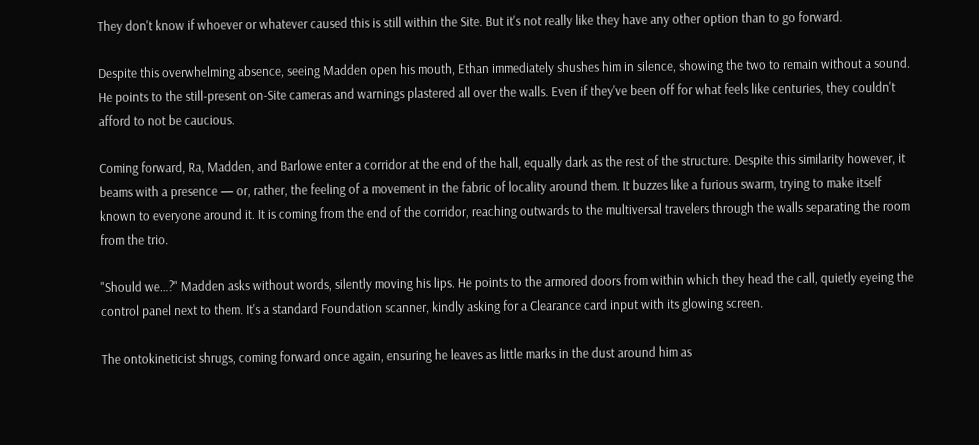They don't know if whoever or whatever caused this is still within the Site. But it's not really like they have any other option than to go forward.

Despite this overwhelming absence, seeing Madden open his mouth, Ethan immediately shushes him in silence, showing the two to remain without a sound. He points to the still-present on-Site cameras and warnings plastered all over the walls. Even if they've been off for what feels like centuries, they couldn't afford to not be caucious.

Coming forward, Ra, Madden, and Barlowe enter a corridor at the end of the hall, equally dark as the rest of the structure. Despite this similarity however, it beams with a presence — or, rather, the feeling of a movement in the fabric of locality around them. It buzzes like a furious swarm, trying to make itself known to everyone around it. It is coming from the end of the corridor, reaching outwards to the multiversal travelers through the walls separating the room from the trio.

"Should we…?" Madden asks without words, silently moving his lips. He points to the armored doors from within which they head the call, quietly eyeing the control panel next to them. It's a standard Foundation scanner, kindly asking for a Clearance card input with its glowing screen.

The ontokineticist shrugs, coming forward once again, ensuring he leaves as little marks in the dust around him as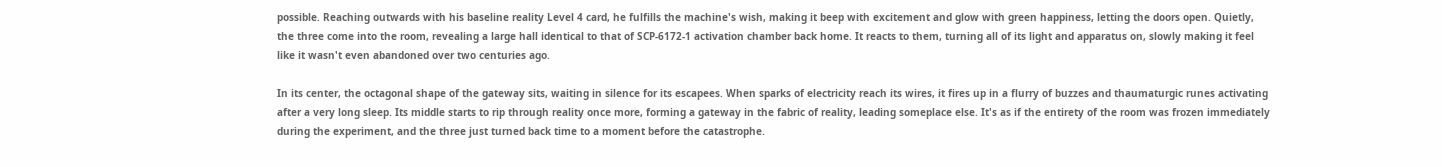possible. Reaching outwards with his baseline reality Level 4 card, he fulfills the machine's wish, making it beep with excitement and glow with green happiness, letting the doors open. Quietly, the three come into the room, revealing a large hall identical to that of SCP-6172-1 activation chamber back home. It reacts to them, turning all of its light and apparatus on, slowly making it feel like it wasn't even abandoned over two centuries ago.

In its center, the octagonal shape of the gateway sits, waiting in silence for its escapees. When sparks of electricity reach its wires, it fires up in a flurry of buzzes and thaumaturgic runes activating after a very long sleep. Its middle starts to rip through reality once more, forming a gateway in the fabric of reality, leading someplace else. It's as if the entirety of the room was frozen immediately during the experiment, and the three just turned back time to a moment before the catastrophe.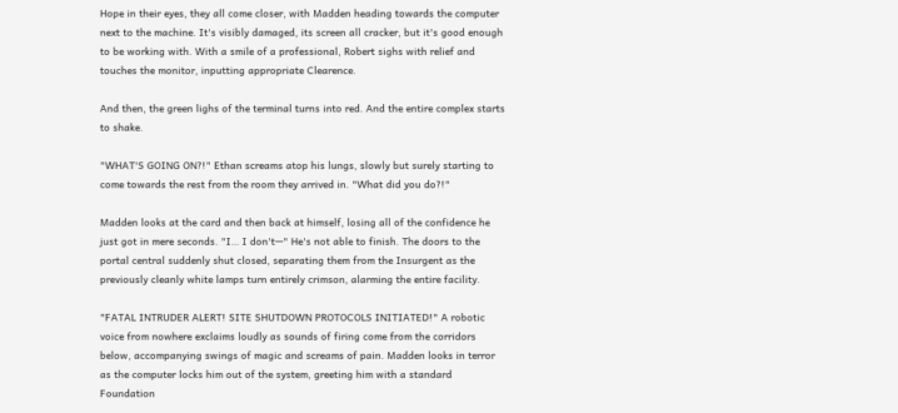Hope in their eyes, they all come closer, with Madden heading towards the computer next to the machine. It's visibly damaged, its screen all cracker, but it's good enough to be working with. With a smile of a professional, Robert sighs with relief and touches the monitor, inputting appropriate Clearence.

And then, the green lighs of the terminal turns into red. And the entire complex starts to shake.

"WHAT'S GOING ON?!" Ethan screams atop his lungs, slowly but surely starting to come towards the rest from the room they arrived in. "What did you do?!"

Madden looks at the card and then back at himself, losing all of the confidence he just got in mere seconds. "I… I don't—" He's not able to finish. The doors to the portal central suddenly shut closed, separating them from the Insurgent as the previously cleanly white lamps turn entirely crimson, alarming the entire facility.

"FATAL INTRUDER ALERT! SITE SHUTDOWN PROTOCOLS INITIATED!" A robotic voice from nowhere exclaims loudly as sounds of firing come from the corridors below, accompanying swings of magic and screams of pain. Madden looks in terror as the computer locks him out of the system, greeting him with a standard Foundation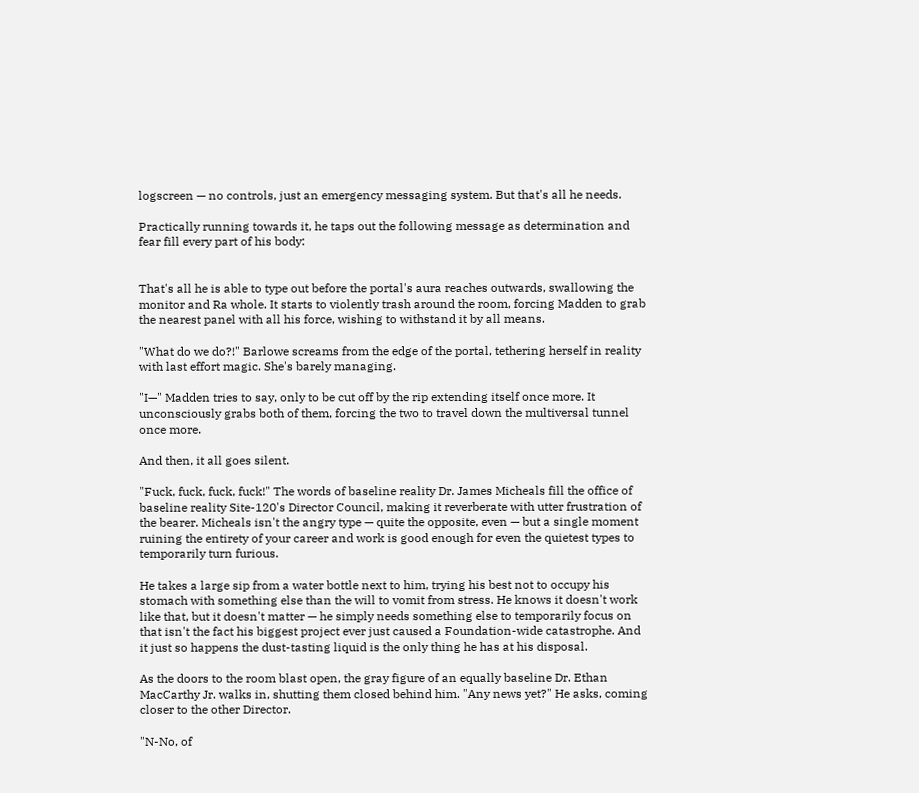logscreen — no controls, just an emergency messaging system. But that's all he needs.

Practically running towards it, he taps out the following message as determination and fear fill every part of his body:


That's all he is able to type out before the portal's aura reaches outwards, swallowing the monitor and Ra whole. It starts to violently trash around the room, forcing Madden to grab the nearest panel with all his force, wishing to withstand it by all means.

"What do we do?!" Barlowe screams from the edge of the portal, tethering herself in reality with last effort magic. She's barely managing.

"I—" Madden tries to say, only to be cut off by the rip extending itself once more. It unconsciously grabs both of them, forcing the two to travel down the multiversal tunnel once more.

And then, it all goes silent.

"Fuck, fuck, fuck, fuck!" The words of baseline reality Dr. James Micheals fill the office of baseline reality Site-120's Director Council, making it reverberate with utter frustration of the bearer. Micheals isn't the angry type — quite the opposite, even — but a single moment ruining the entirety of your career and work is good enough for even the quietest types to temporarily turn furious.

He takes a large sip from a water bottle next to him, trying his best not to occupy his stomach with something else than the will to vomit from stress. He knows it doesn't work like that, but it doesn't matter — he simply needs something else to temporarily focus on that isn't the fact his biggest project ever just caused a Foundation-wide catastrophe. And it just so happens the dust-tasting liquid is the only thing he has at his disposal.

As the doors to the room blast open, the gray figure of an equally baseline Dr. Ethan MacCarthy Jr. walks in, shutting them closed behind him. "Any news yet?" He asks, coming closer to the other Director.

"N-No, of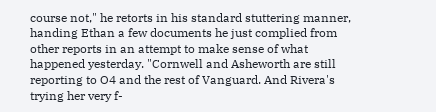course not," he retorts in his standard stuttering manner, handing Ethan a few documents he just complied from other reports in an attempt to make sense of what happened yesterday. "Cornwell and Asheworth are still reporting to O4 and the rest of Vanguard. And Rivera's trying her very f-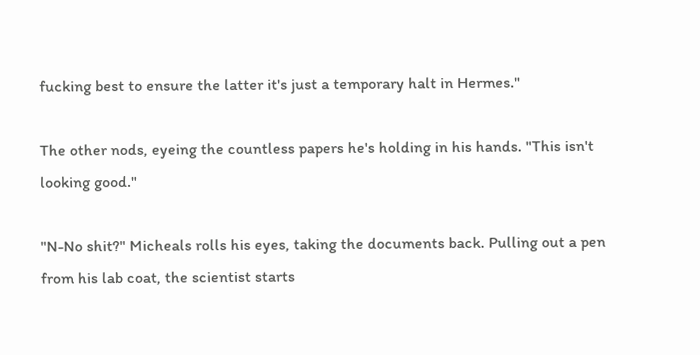fucking best to ensure the latter it's just a temporary halt in Hermes."

The other nods, eyeing the countless papers he's holding in his hands. "This isn't looking good."

"N-No shit?" Micheals rolls his eyes, taking the documents back. Pulling out a pen from his lab coat, the scientist starts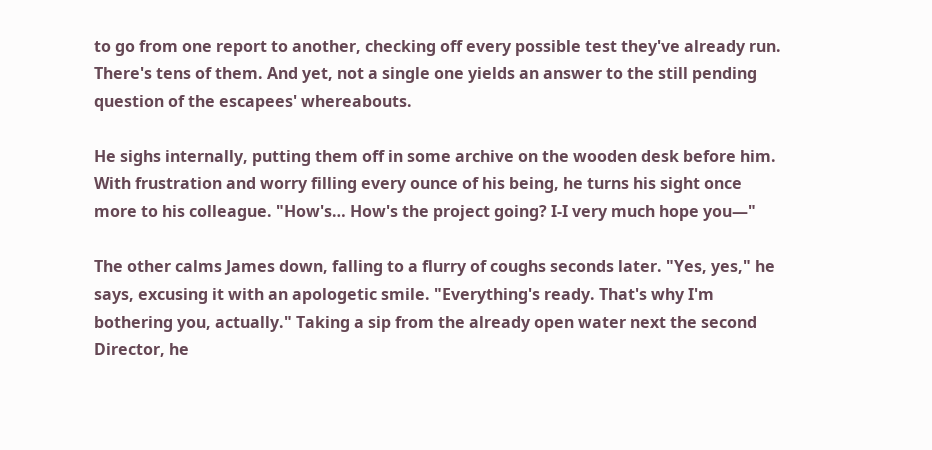to go from one report to another, checking off every possible test they've already run. There's tens of them. And yet, not a single one yields an answer to the still pending question of the escapees' whereabouts.

He sighs internally, putting them off in some archive on the wooden desk before him. With frustration and worry filling every ounce of his being, he turns his sight once more to his colleague. "How's… How's the project going? I-I very much hope you—"

The other calms James down, falling to a flurry of coughs seconds later. "Yes, yes," he says, excusing it with an apologetic smile. "Everything's ready. That's why I'm bothering you, actually." Taking a sip from the already open water next the second Director, he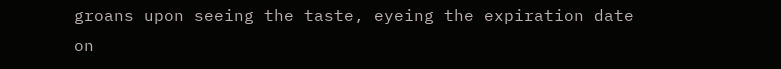groans upon seeing the taste, eyeing the expiration date on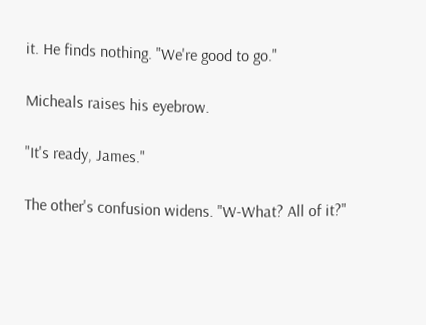it. He finds nothing. "We're good to go."

Micheals raises his eyebrow.

"It's ready, James."

The other's confusion widens. "W-What? All of it?"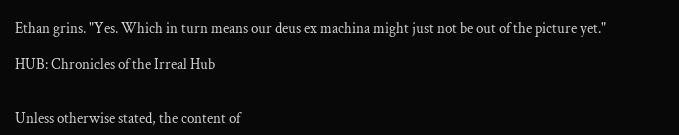Ethan grins. "Yes. Which in turn means our deus ex machina might just not be out of the picture yet."

HUB: Chronicles of the Irreal Hub


Unless otherwise stated, the content of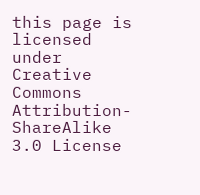this page is licensed under Creative Commons Attribution-ShareAlike 3.0 License